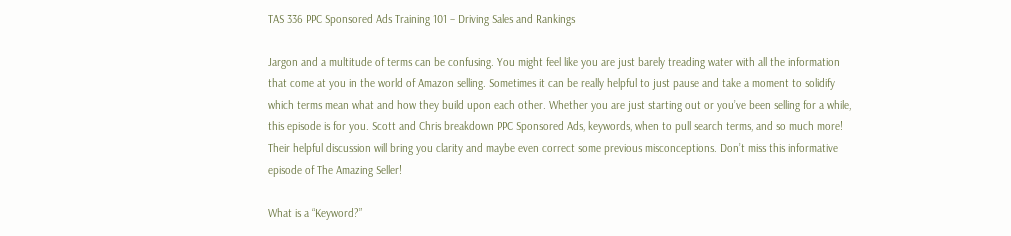TAS 336 PPC Sponsored Ads Training 101 – Driving Sales and Rankings

Jargon and a multitude of terms can be confusing. You might feel like you are just barely treading water with all the information that come at you in the world of Amazon selling. Sometimes it can be really helpful to just pause and take a moment to solidify which terms mean what and how they build upon each other. Whether you are just starting out or you’ve been selling for a while, this episode is for you. Scott and Chris breakdown PPC Sponsored Ads, keywords, when to pull search terms, and so much more! Their helpful discussion will bring you clarity and maybe even correct some previous misconceptions. Don’t miss this informative episode of The Amazing Seller!

What is a “Keyword?”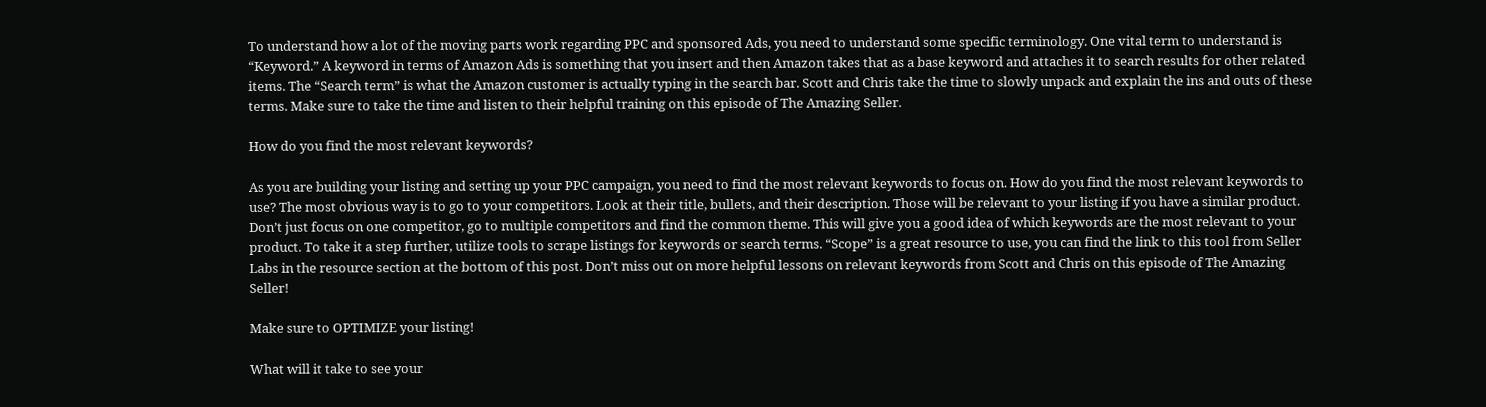To understand how a lot of the moving parts work regarding PPC and sponsored Ads, you need to understand some specific terminology. One vital term to understand is “Keyword.” A keyword in terms of Amazon Ads is something that you insert and then Amazon takes that as a base keyword and attaches it to search results for other related items. The “Search term” is what the Amazon customer is actually typing in the search bar. Scott and Chris take the time to slowly unpack and explain the ins and outs of these terms. Make sure to take the time and listen to their helpful training on this episode of The Amazing Seller.

How do you find the most relevant keywords?

As you are building your listing and setting up your PPC campaign, you need to find the most relevant keywords to focus on. How do you find the most relevant keywords to use? The most obvious way is to go to your competitors. Look at their title, bullets, and their description. Those will be relevant to your listing if you have a similar product. Don’t just focus on one competitor, go to multiple competitors and find the common theme. This will give you a good idea of which keywords are the most relevant to your product. To take it a step further, utilize tools to scrape listings for keywords or search terms. “Scope” is a great resource to use, you can find the link to this tool from Seller Labs in the resource section at the bottom of this post. Don’t miss out on more helpful lessons on relevant keywords from Scott and Chris on this episode of The Amazing Seller!

Make sure to OPTIMIZE your listing!

What will it take to see your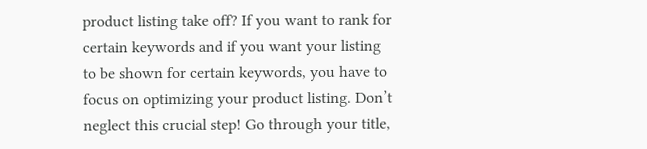product listing take off? If you want to rank for certain keywords and if you want your listing to be shown for certain keywords, you have to focus on optimizing your product listing. Don’t neglect this crucial step! Go through your title,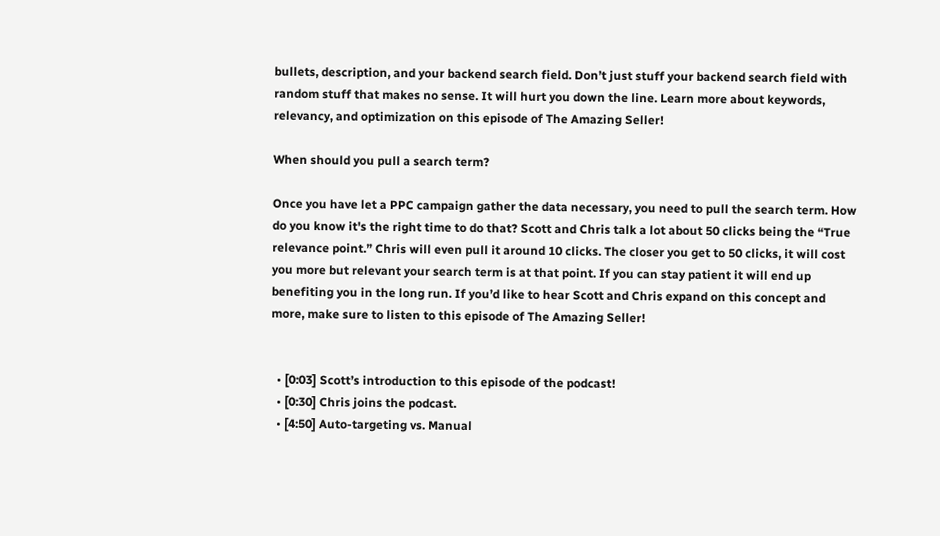bullets, description, and your backend search field. Don’t just stuff your backend search field with random stuff that makes no sense. It will hurt you down the line. Learn more about keywords, relevancy, and optimization on this episode of The Amazing Seller!

When should you pull a search term?

Once you have let a PPC campaign gather the data necessary, you need to pull the search term. How do you know it's the right time to do that? Scott and Chris talk a lot about 50 clicks being the “True relevance point.” Chris will even pull it around 10 clicks. The closer you get to 50 clicks, it will cost you more but relevant your search term is at that point. If you can stay patient it will end up benefiting you in the long run. If you’d like to hear Scott and Chris expand on this concept and more, make sure to listen to this episode of The Amazing Seller!


  • [0:03] Scott’s introduction to this episode of the podcast!
  • [0:30] Chris joins the podcast.
  • [4:50] Auto-targeting vs. Manual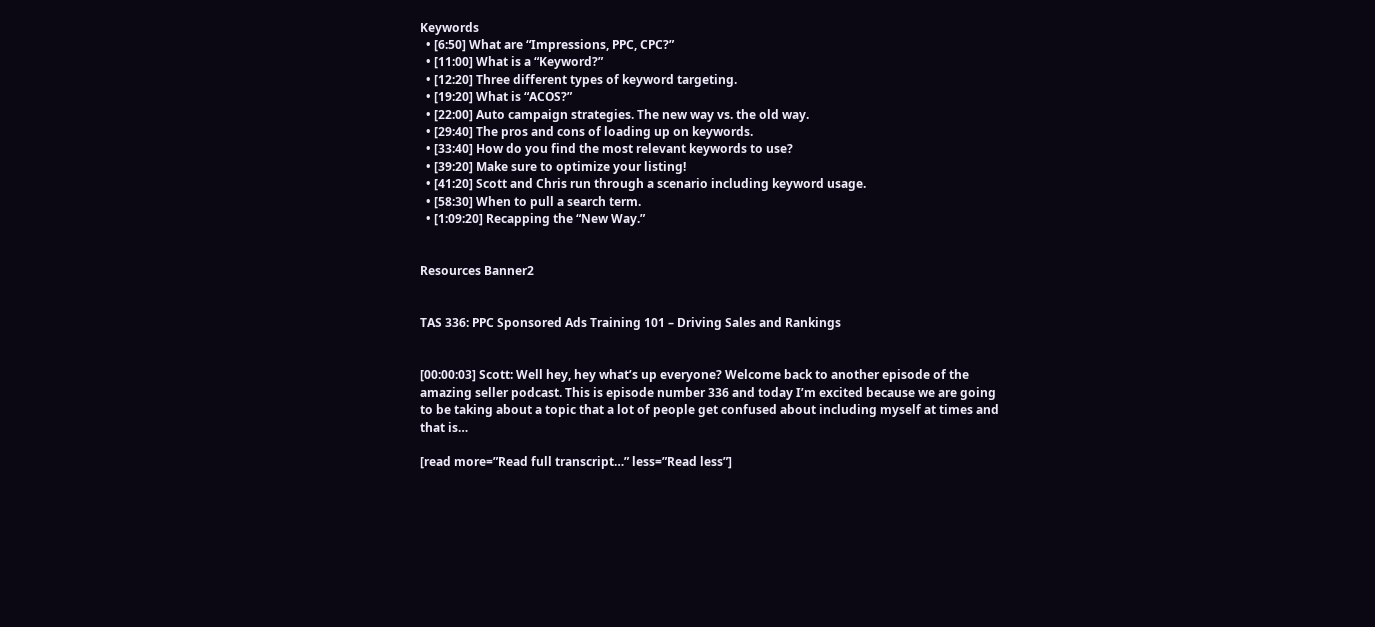Keywords
  • [6:50] What are “Impressions, PPC, CPC?”
  • [11:00] What is a “Keyword?”
  • [12:20] Three different types of keyword targeting.
  • [19:20] What is “ACOS?”
  • [22:00] Auto campaign strategies. The new way vs. the old way.
  • [29:40] The pros and cons of loading up on keywords.
  • [33:40] How do you find the most relevant keywords to use?
  • [39:20] Make sure to optimize your listing!
  • [41:20] Scott and Chris run through a scenario including keyword usage.
  • [58:30] When to pull a search term.
  • [1:09:20] Recapping the “New Way.”


Resources Banner2


TAS 336: PPC Sponsored Ads Training 101 – Driving Sales and Rankings


[00:00:03] Scott: Well hey, hey what’s up everyone? Welcome back to another episode of the amazing seller podcast. This is episode number 336 and today I’m excited because we are going to be taking about a topic that a lot of people get confused about including myself at times and that is…

[read more=”Read full transcript…” less=”Read less”]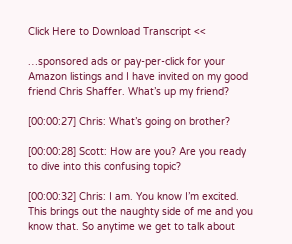Click Here to Download Transcript <<

…sponsored ads or pay-per-click for your Amazon listings and I have invited on my good friend Chris Shaffer. What’s up my friend?

[00:00:27] Chris: What’s going on brother?

[00:00:28] Scott: How are you? Are you ready to dive into this confusing topic?

[00:00:32] Chris: I am. You know I’m excited. This brings out the naughty side of me and you know that. So anytime we get to talk about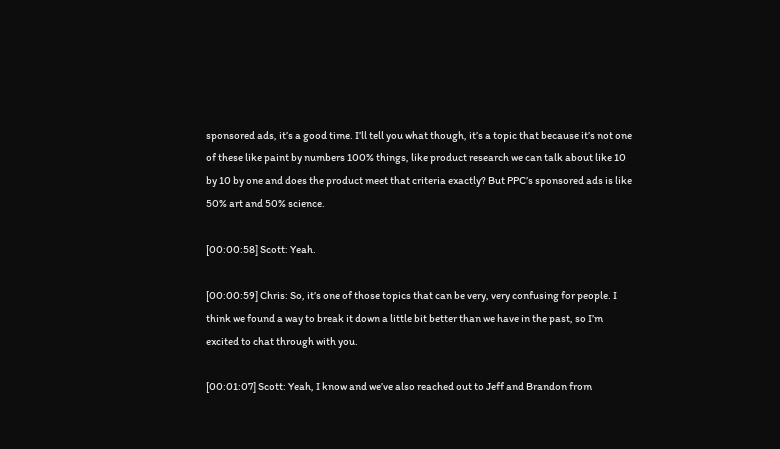sponsored ads, it’s a good time. I’ll tell you what though, it’s a topic that because it’s not one of these like paint by numbers 100% things, like product research we can talk about like 10 by 10 by one and does the product meet that criteria exactly? But PPC’s sponsored ads is like 50% art and 50% science.

[00:00:58] Scott: Yeah.

[00:00:59] Chris: So, it’s one of those topics that can be very, very confusing for people. I think we found a way to break it down a little bit better than we have in the past, so I’m excited to chat through with you.

[00:01:07] Scott: Yeah, I know and we’ve also reached out to Jeff and Brandon from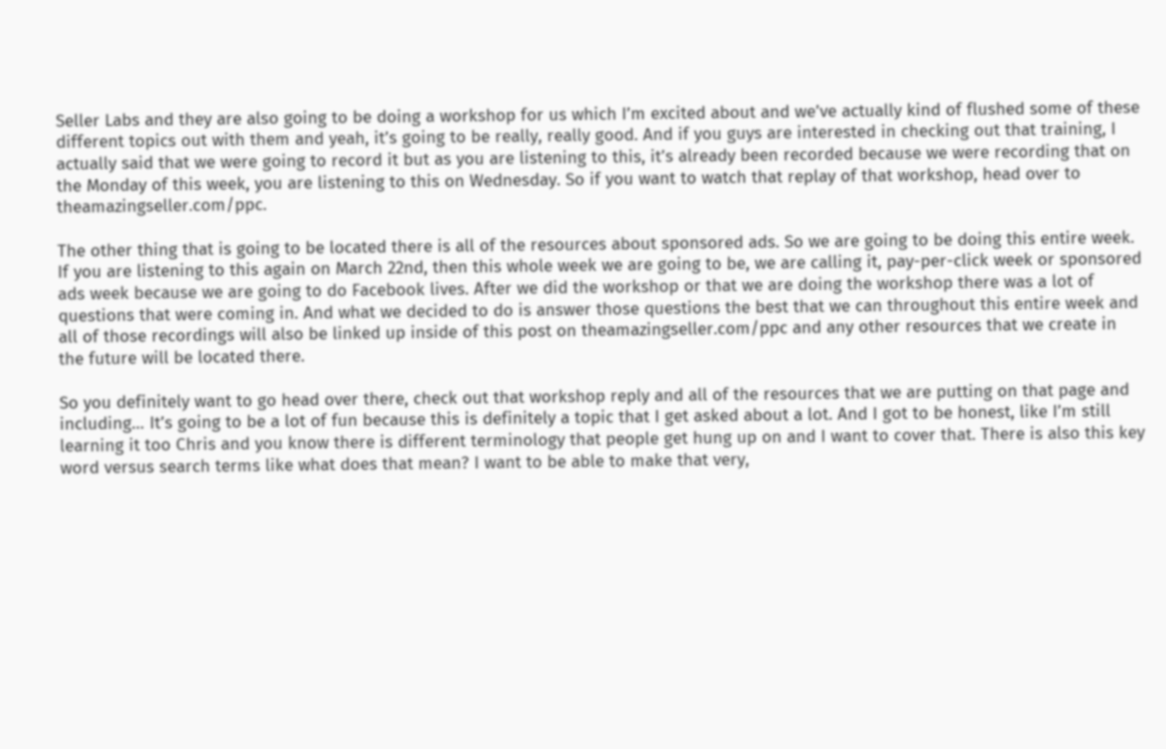Seller Labs and they are also going to be doing a workshop for us which I’m excited about and we’ve actually kind of flushed some of these different topics out with them and yeah, it’s going to be really, really good. And if you guys are interested in checking out that training, I actually said that we were going to record it but as you are listening to this, it’s already been recorded because we were recording that on the Monday of this week, you are listening to this on Wednesday. So if you want to watch that replay of that workshop, head over to theamazingseller.com/ppc.

The other thing that is going to be located there is all of the resources about sponsored ads. So we are going to be doing this entire week. If you are listening to this again on March 22nd, then this whole week we are going to be, we are calling it, pay-per-click week or sponsored ads week because we are going to do Facebook lives. After we did the workshop or that we are doing the workshop there was a lot of questions that were coming in. And what we decided to do is answer those questions the best that we can throughout this entire week and all of those recordings will also be linked up inside of this post on theamazingseller.com/ppc and any other resources that we create in the future will be located there.

So you definitely want to go head over there, check out that workshop reply and all of the resources that we are putting on that page and including… It’s going to be a lot of fun because this is definitely a topic that I get asked about a lot. And I got to be honest, like I’m still learning it too Chris and you know there is different terminology that people get hung up on and I want to cover that. There is also this key word versus search terms like what does that mean? I want to be able to make that very,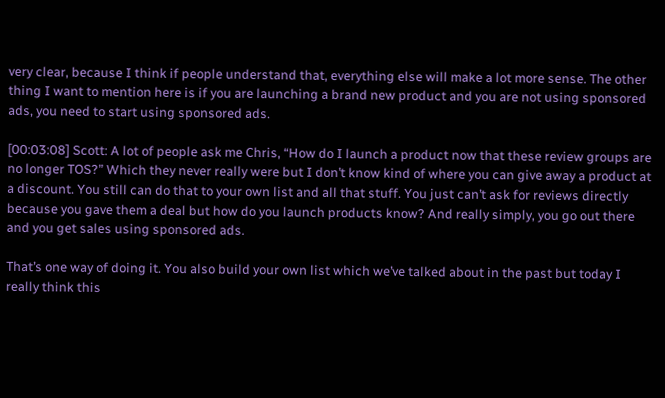very clear, because I think if people understand that, everything else will make a lot more sense. The other thing I want to mention here is if you are launching a brand new product and you are not using sponsored ads, you need to start using sponsored ads.

[00:03:08] Scott: A lot of people ask me Chris, “How do I launch a product now that these review groups are no longer TOS?” Which they never really were but I don’t know kind of where you can give away a product at a discount. You still can do that to your own list and all that stuff. You just can’t ask for reviews directly because you gave them a deal but how do you launch products know? And really simply, you go out there and you get sales using sponsored ads.

That’s one way of doing it. You also build your own list which we’ve talked about in the past but today I really think this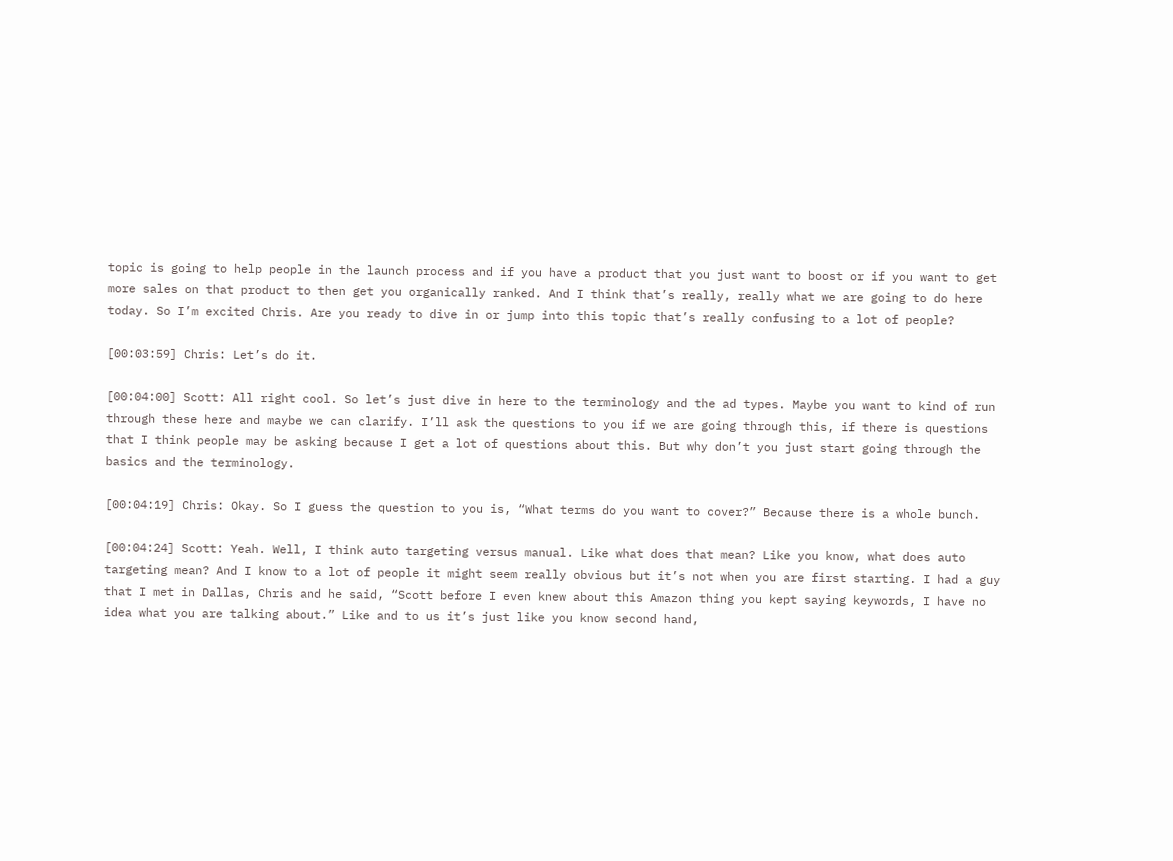topic is going to help people in the launch process and if you have a product that you just want to boost or if you want to get more sales on that product to then get you organically ranked. And I think that’s really, really what we are going to do here today. So I’m excited Chris. Are you ready to dive in or jump into this topic that’s really confusing to a lot of people?

[00:03:59] Chris: Let’s do it.

[00:04:00] Scott: All right cool. So let’s just dive in here to the terminology and the ad types. Maybe you want to kind of run through these here and maybe we can clarify. I’ll ask the questions to you if we are going through this, if there is questions that I think people may be asking because I get a lot of questions about this. But why don’t you just start going through the basics and the terminology.

[00:04:19] Chris: Okay. So I guess the question to you is, “What terms do you want to cover?” Because there is a whole bunch.

[00:04:24] Scott: Yeah. Well, I think auto targeting versus manual. Like what does that mean? Like you know, what does auto targeting mean? And I know to a lot of people it might seem really obvious but it’s not when you are first starting. I had a guy that I met in Dallas, Chris and he said, “Scott before I even knew about this Amazon thing you kept saying keywords, I have no idea what you are talking about.” Like and to us it’s just like you know second hand,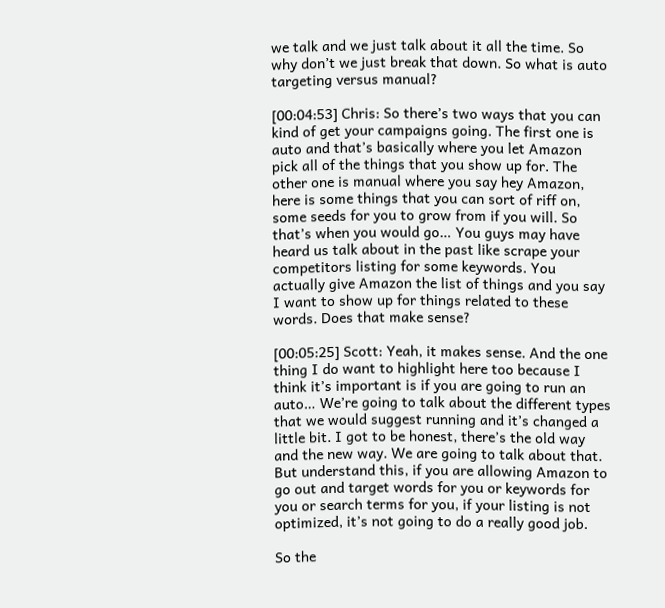we talk and we just talk about it all the time. So why don’t we just break that down. So what is auto targeting versus manual?

[00:04:53] Chris: So there’s two ways that you can kind of get your campaigns going. The first one is auto and that’s basically where you let Amazon pick all of the things that you show up for. The other one is manual where you say hey Amazon, here is some things that you can sort of riff on, some seeds for you to grow from if you will. So that’s when you would go… You guys may have heard us talk about in the past like scrape your competitors listing for some keywords. You actually give Amazon the list of things and you say I want to show up for things related to these words. Does that make sense?

[00:05:25] Scott: Yeah, it makes sense. And the one thing I do want to highlight here too because I think it’s important is if you are going to run an auto… We’re going to talk about the different types that we would suggest running and it’s changed a little bit. I got to be honest, there’s the old way and the new way. We are going to talk about that. But understand this, if you are allowing Amazon to go out and target words for you or keywords for you or search terms for you, if your listing is not optimized, it’s not going to do a really good job.

So the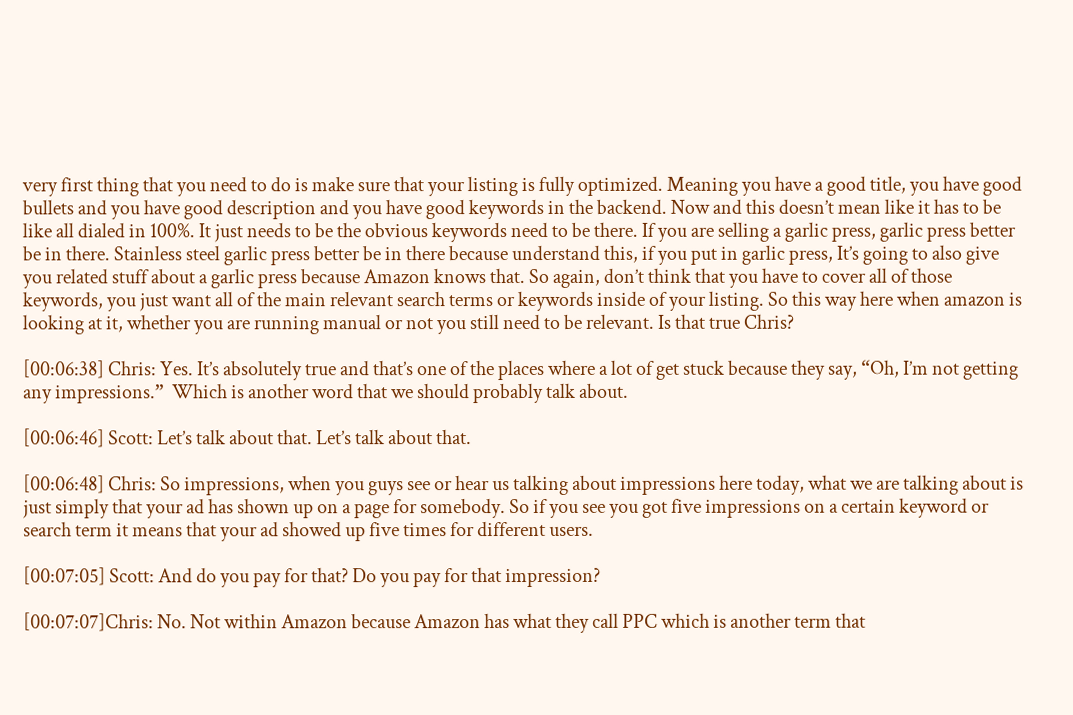very first thing that you need to do is make sure that your listing is fully optimized. Meaning you have a good title, you have good bullets and you have good description and you have good keywords in the backend. Now and this doesn’t mean like it has to be like all dialed in 100%. It just needs to be the obvious keywords need to be there. If you are selling a garlic press, garlic press better be in there. Stainless steel garlic press better be in there because understand this, if you put in garlic press, It’s going to also give you related stuff about a garlic press because Amazon knows that. So again, don’t think that you have to cover all of those keywords, you just want all of the main relevant search terms or keywords inside of your listing. So this way here when amazon is looking at it, whether you are running manual or not you still need to be relevant. Is that true Chris?

[00:06:38] Chris: Yes. It’s absolutely true and that’s one of the places where a lot of get stuck because they say, “Oh, I’m not getting any impressions.”  Which is another word that we should probably talk about.

[00:06:46] Scott: Let’s talk about that. Let’s talk about that.

[00:06:48] Chris: So impressions, when you guys see or hear us talking about impressions here today, what we are talking about is just simply that your ad has shown up on a page for somebody. So if you see you got five impressions on a certain keyword or search term it means that your ad showed up five times for different users.

[00:07:05] Scott: And do you pay for that? Do you pay for that impression?

[00:07:07]Chris: No. Not within Amazon because Amazon has what they call PPC which is another term that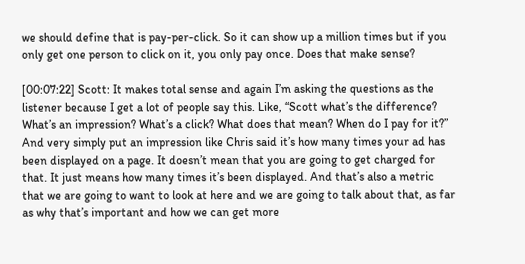we should define that is pay-per-click. So it can show up a million times but if you only get one person to click on it, you only pay once. Does that make sense?

[00:07:22] Scott: It makes total sense and again I’m asking the questions as the listener because I get a lot of people say this. Like, “Scott what’s the difference? What’s an impression? What’s a click? What does that mean? When do I pay for it?” And very simply put an impression like Chris said it’s how many times your ad has been displayed on a page. It doesn’t mean that you are going to get charged for that. It just means how many times it’s been displayed. And that’s also a metric that we are going to want to look at here and we are going to talk about that, as far as why that’s important and how we can get more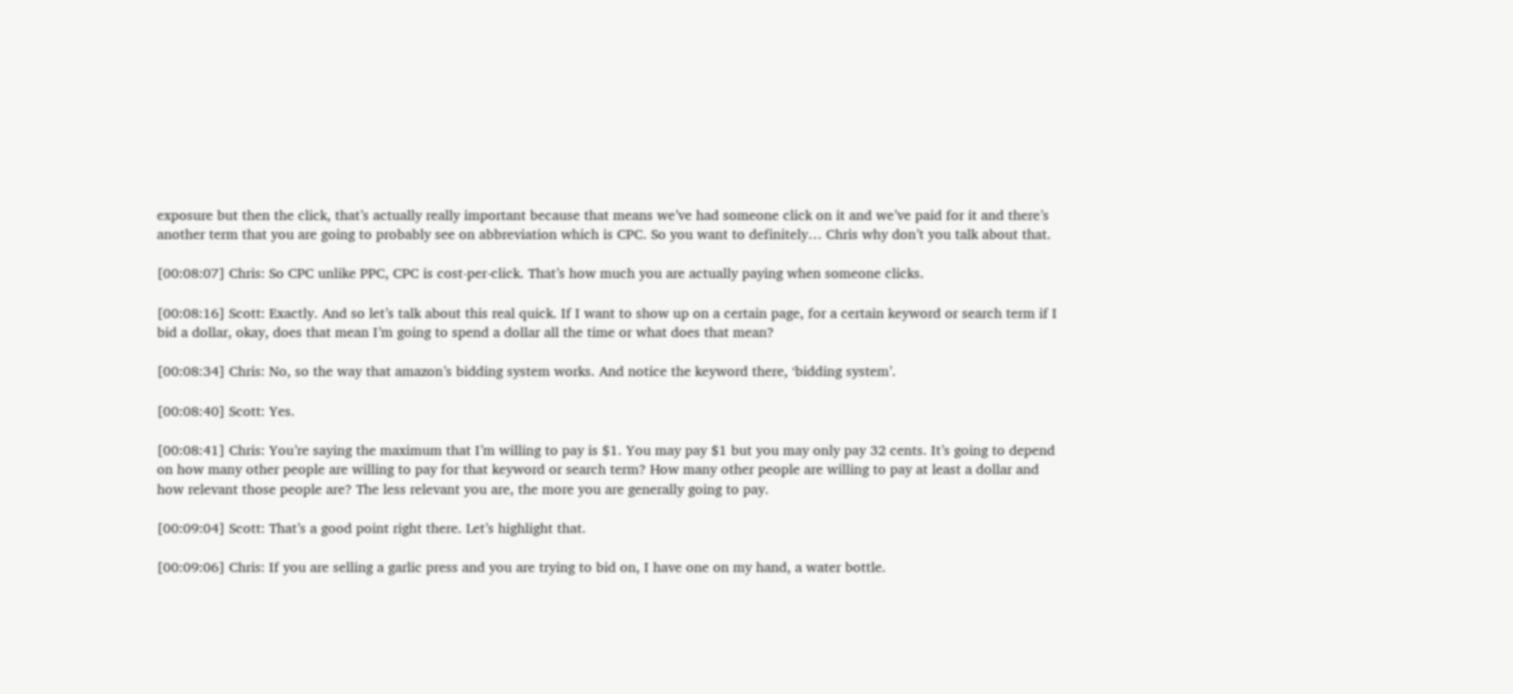exposure but then the click, that’s actually really important because that means we’ve had someone click on it and we’ve paid for it and there’s another term that you are going to probably see on abbreviation which is CPC. So you want to definitely… Chris why don’t you talk about that.

[00:08:07] Chris: So CPC unlike PPC, CPC is cost-per-click. That’s how much you are actually paying when someone clicks.

[00:08:16] Scott: Exactly. And so let’s talk about this real quick. If I want to show up on a certain page, for a certain keyword or search term if I bid a dollar, okay, does that mean I’m going to spend a dollar all the time or what does that mean?

[00:08:34] Chris: No, so the way that amazon’s bidding system works. And notice the keyword there, ‘bidding system’.

[00:08:40] Scott: Yes.

[00:08:41] Chris: You’re saying the maximum that I’m willing to pay is $1. You may pay $1 but you may only pay 32 cents. It’s going to depend on how many other people are willing to pay for that keyword or search term? How many other people are willing to pay at least a dollar and how relevant those people are? The less relevant you are, the more you are generally going to pay.

[00:09:04] Scott: That’s a good point right there. Let’s highlight that.

[00:09:06] Chris: If you are selling a garlic press and you are trying to bid on, I have one on my hand, a water bottle.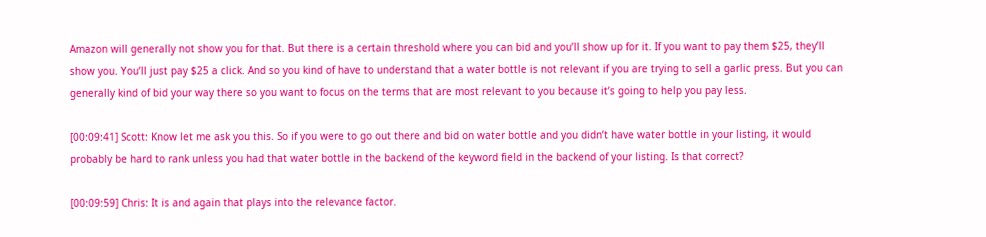Amazon will generally not show you for that. But there is a certain threshold where you can bid and you’ll show up for it. If you want to pay them $25, they’ll show you. You’ll just pay $25 a click. And so you kind of have to understand that a water bottle is not relevant if you are trying to sell a garlic press. But you can generally kind of bid your way there so you want to focus on the terms that are most relevant to you because it’s going to help you pay less.

[00:09:41] Scott: Know let me ask you this. So if you were to go out there and bid on water bottle and you didn’t have water bottle in your listing, it would probably be hard to rank unless you had that water bottle in the backend of the keyword field in the backend of your listing. Is that correct?

[00:09:59] Chris: It is and again that plays into the relevance factor.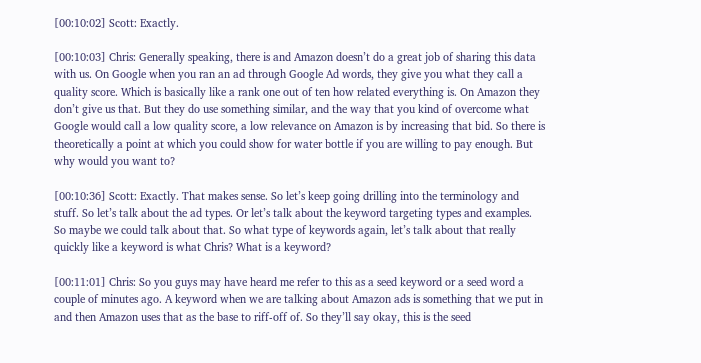[00:10:02] Scott: Exactly.

[00:10:03] Chris: Generally speaking, there is and Amazon doesn’t do a great job of sharing this data with us. On Google when you ran an ad through Google Ad words, they give you what they call a quality score. Which is basically like a rank one out of ten how related everything is. On Amazon they don’t give us that. But they do use something similar, and the way that you kind of overcome what Google would call a low quality score, a low relevance on Amazon is by increasing that bid. So there is theoretically a point at which you could show for water bottle if you are willing to pay enough. But why would you want to?

[00:10:36] Scott: Exactly. That makes sense. So let’s keep going drilling into the terminology and stuff. So let’s talk about the ad types. Or let’s talk about the keyword targeting types and examples. So maybe we could talk about that. So what type of keywords again, let’s talk about that really quickly like a keyword is what Chris? What is a keyword?

[00:11:01] Chris: So you guys may have heard me refer to this as a seed keyword or a seed word a couple of minutes ago. A keyword when we are talking about Amazon ads is something that we put in and then Amazon uses that as the base to riff-off of. So they’ll say okay, this is the seed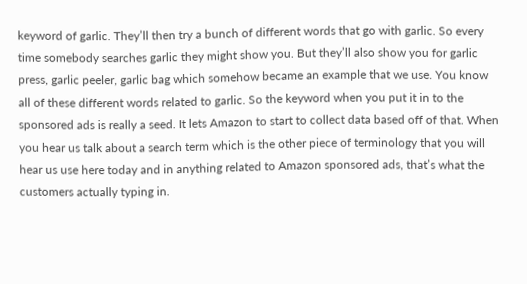keyword of garlic. They’ll then try a bunch of different words that go with garlic. So every time somebody searches garlic they might show you. But they’ll also show you for garlic press, garlic peeler, garlic bag which somehow became an example that we use. You know all of these different words related to garlic. So the keyword when you put it in to the sponsored ads is really a seed. It lets Amazon to start to collect data based off of that. When you hear us talk about a search term which is the other piece of terminology that you will hear us use here today and in anything related to Amazon sponsored ads, that’s what the customers actually typing in.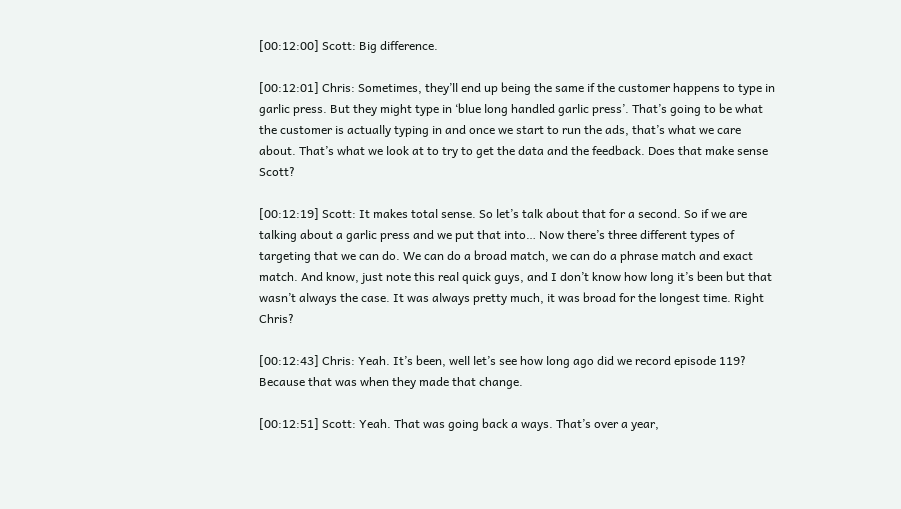[00:12:00] Scott: Big difference.

[00:12:01] Chris: Sometimes, they’ll end up being the same if the customer happens to type in garlic press. But they might type in ‘blue long handled garlic press’. That’s going to be what the customer is actually typing in and once we start to run the ads, that’s what we care about. That’s what we look at to try to get the data and the feedback. Does that make sense Scott?

[00:12:19] Scott: It makes total sense. So let’s talk about that for a second. So if we are talking about a garlic press and we put that into… Now there’s three different types of targeting that we can do. We can do a broad match, we can do a phrase match and exact match. And know, just note this real quick guys, and I don’t know how long it’s been but that wasn’t always the case. It was always pretty much, it was broad for the longest time. Right Chris?

[00:12:43] Chris: Yeah. It’s been, well let’s see how long ago did we record episode 119? Because that was when they made that change.

[00:12:51] Scott: Yeah. That was going back a ways. That’s over a year,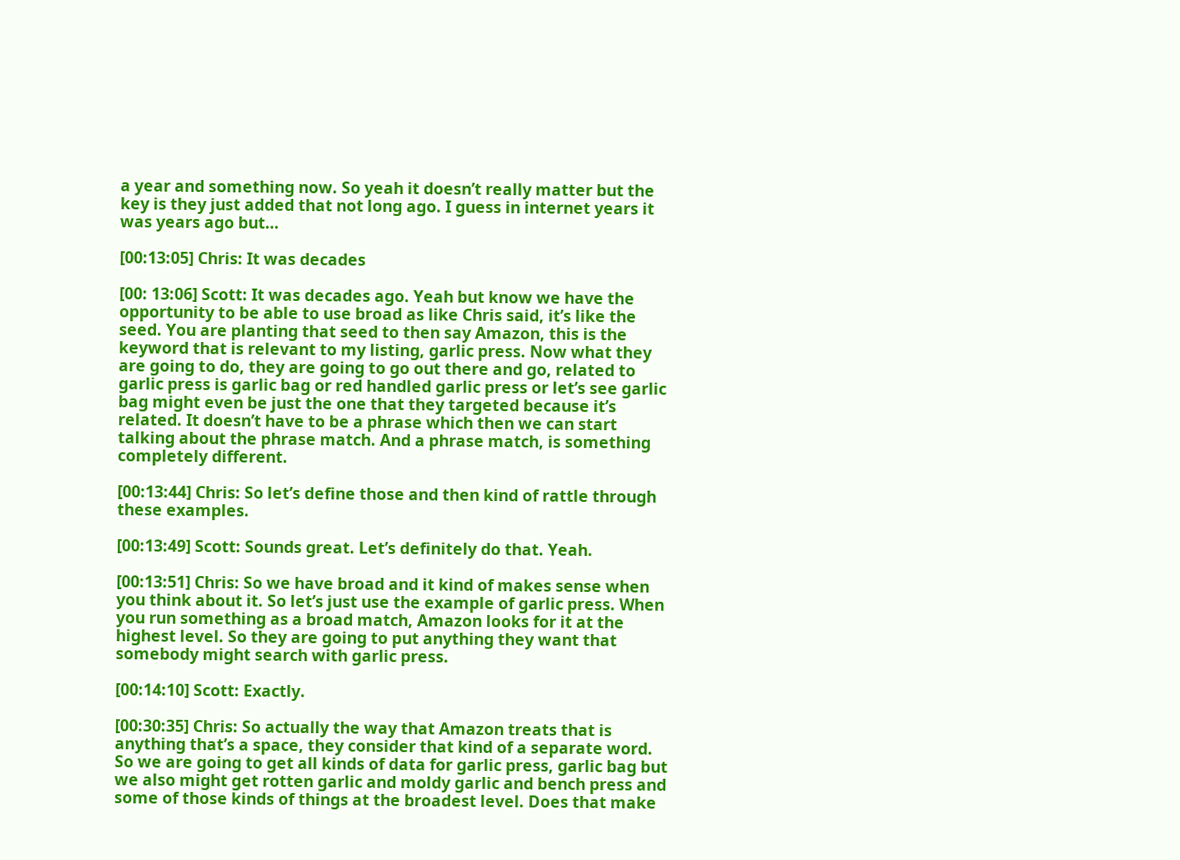a year and something now. So yeah it doesn’t really matter but the key is they just added that not long ago. I guess in internet years it was years ago but…

[00:13:05] Chris: It was decades

[00: 13:06] Scott: It was decades ago. Yeah but know we have the opportunity to be able to use broad as like Chris said, it’s like the seed. You are planting that seed to then say Amazon, this is the keyword that is relevant to my listing, garlic press. Now what they are going to do, they are going to go out there and go, related to garlic press is garlic bag or red handled garlic press or let’s see garlic bag might even be just the one that they targeted because it’s related. It doesn’t have to be a phrase which then we can start talking about the phrase match. And a phrase match, is something completely different.

[00:13:44] Chris: So let’s define those and then kind of rattle through these examples.

[00:13:49] Scott: Sounds great. Let’s definitely do that. Yeah.

[00:13:51] Chris: So we have broad and it kind of makes sense when you think about it. So let’s just use the example of garlic press. When you run something as a broad match, Amazon looks for it at the highest level. So they are going to put anything they want that somebody might search with garlic press.

[00:14:10] Scott: Exactly.

[00:30:35] Chris: So actually the way that Amazon treats that is anything that’s a space, they consider that kind of a separate word. So we are going to get all kinds of data for garlic press, garlic bag but we also might get rotten garlic and moldy garlic and bench press and some of those kinds of things at the broadest level. Does that make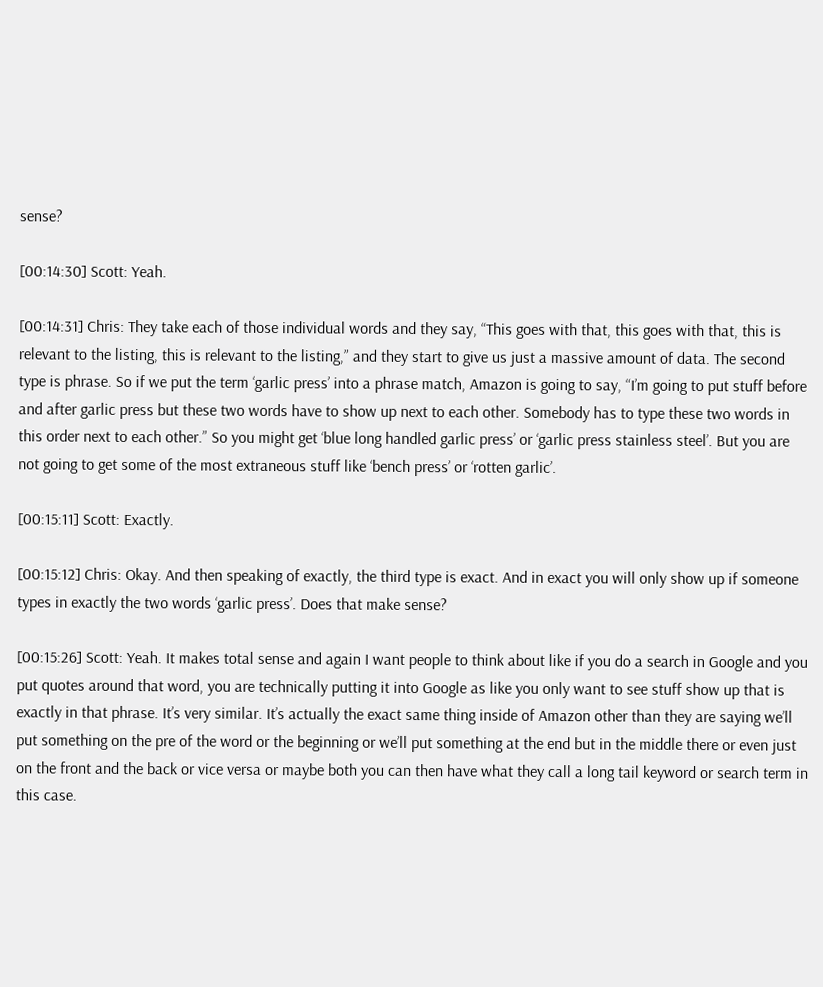sense?

[00:14:30] Scott: Yeah.

[00:14:31] Chris: They take each of those individual words and they say, “This goes with that, this goes with that, this is relevant to the listing, this is relevant to the listing,” and they start to give us just a massive amount of data. The second type is phrase. So if we put the term ‘garlic press’ into a phrase match, Amazon is going to say, “I’m going to put stuff before and after garlic press but these two words have to show up next to each other. Somebody has to type these two words in this order next to each other.” So you might get ‘blue long handled garlic press’ or ‘garlic press stainless steel’. But you are not going to get some of the most extraneous stuff like ‘bench press’ or ‘rotten garlic’.

[00:15:11] Scott: Exactly.

[00:15:12] Chris: Okay. And then speaking of exactly, the third type is exact. And in exact you will only show up if someone types in exactly the two words ‘garlic press’. Does that make sense?

[00:15:26] Scott: Yeah. It makes total sense and again I want people to think about like if you do a search in Google and you put quotes around that word, you are technically putting it into Google as like you only want to see stuff show up that is exactly in that phrase. It’s very similar. It’s actually the exact same thing inside of Amazon other than they are saying we’ll put something on the pre of the word or the beginning or we’ll put something at the end but in the middle there or even just on the front and the back or vice versa or maybe both you can then have what they call a long tail keyword or search term in this case.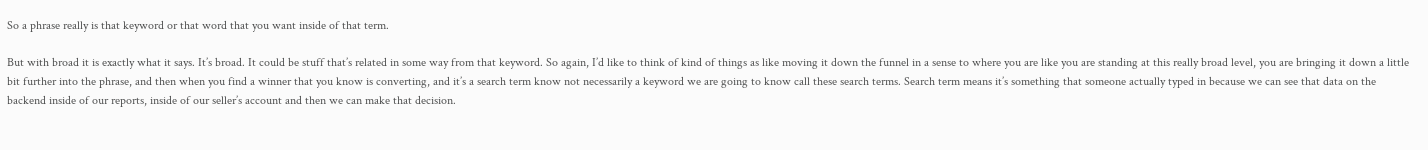So a phrase really is that keyword or that word that you want inside of that term.

But with broad it is exactly what it says. It’s broad. It could be stuff that’s related in some way from that keyword. So again, I’d like to think of kind of things as like moving it down the funnel in a sense to where you are like you are standing at this really broad level, you are bringing it down a little bit further into the phrase, and then when you find a winner that you know is converting, and it’s a search term know not necessarily a keyword we are going to know call these search terms. Search term means it’s something that someone actually typed in because we can see that data on the backend inside of our reports, inside of our seller’s account and then we can make that decision.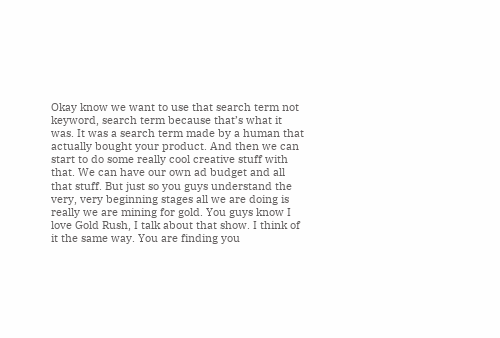Okay know we want to use that search term not keyword, search term because that’s what it was. It was a search term made by a human that actually bought your product. And then we can start to do some really cool creative stuff with that. We can have our own ad budget and all that stuff. But just so you guys understand the very, very beginning stages all we are doing is really we are mining for gold. You guys know I love Gold Rush, I talk about that show. I think of it the same way. You are finding you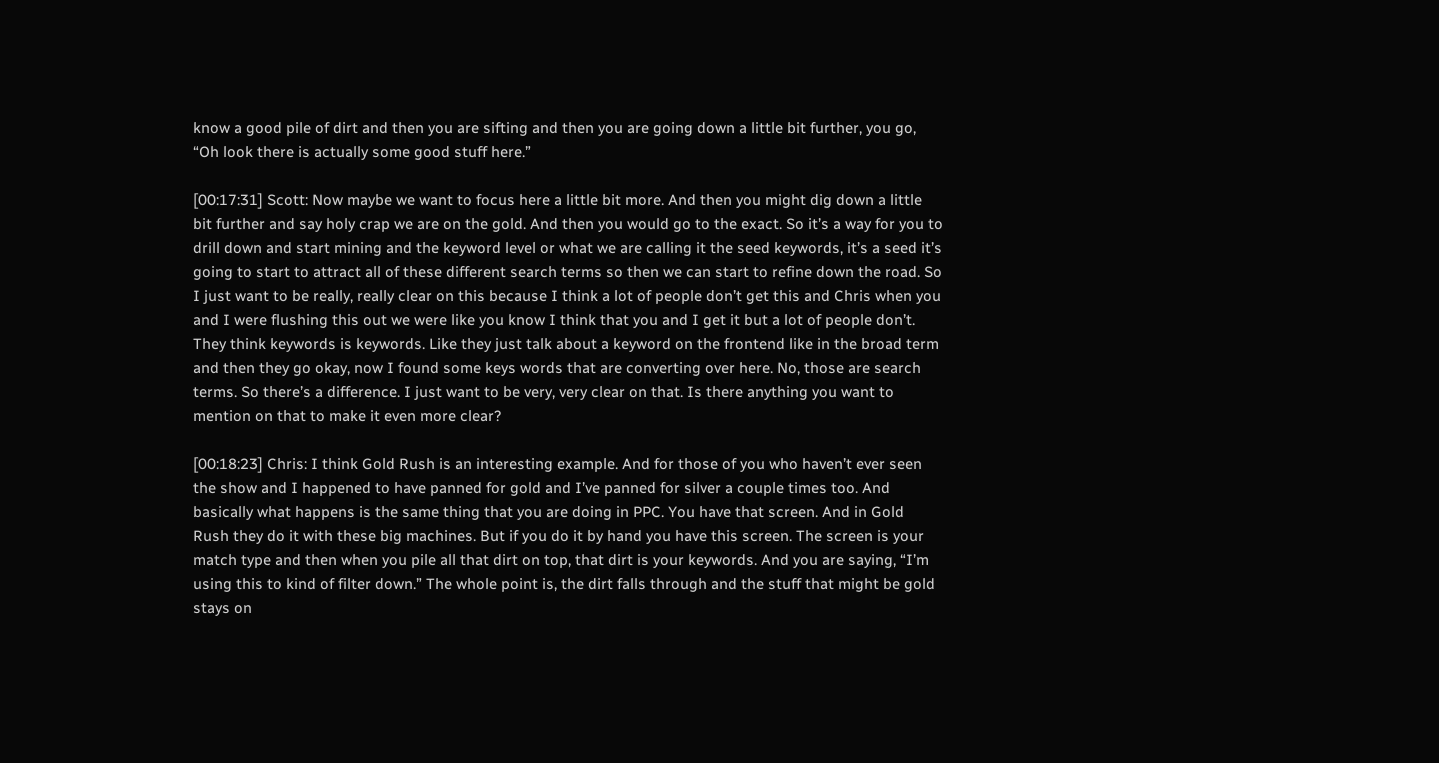know a good pile of dirt and then you are sifting and then you are going down a little bit further, you go, “Oh look there is actually some good stuff here.”

[00:17:31] Scott: Now maybe we want to focus here a little bit more. And then you might dig down a little bit further and say holy crap we are on the gold. And then you would go to the exact. So it’s a way for you to drill down and start mining and the keyword level or what we are calling it the seed keywords, it’s a seed it’s going to start to attract all of these different search terms so then we can start to refine down the road. So I just want to be really, really clear on this because I think a lot of people don’t get this and Chris when you and I were flushing this out we were like you know I think that you and I get it but a lot of people don’t. They think keywords is keywords. Like they just talk about a keyword on the frontend like in the broad term and then they go okay, now I found some keys words that are converting over here. No, those are search terms. So there’s a difference. I just want to be very, very clear on that. Is there anything you want to mention on that to make it even more clear?

[00:18:23] Chris: I think Gold Rush is an interesting example. And for those of you who haven’t ever seen the show and I happened to have panned for gold and I’ve panned for silver a couple times too. And basically what happens is the same thing that you are doing in PPC. You have that screen. And in Gold Rush they do it with these big machines. But if you do it by hand you have this screen. The screen is your match type and then when you pile all that dirt on top, that dirt is your keywords. And you are saying, “I’m using this to kind of filter down.” The whole point is, the dirt falls through and the stuff that might be gold stays on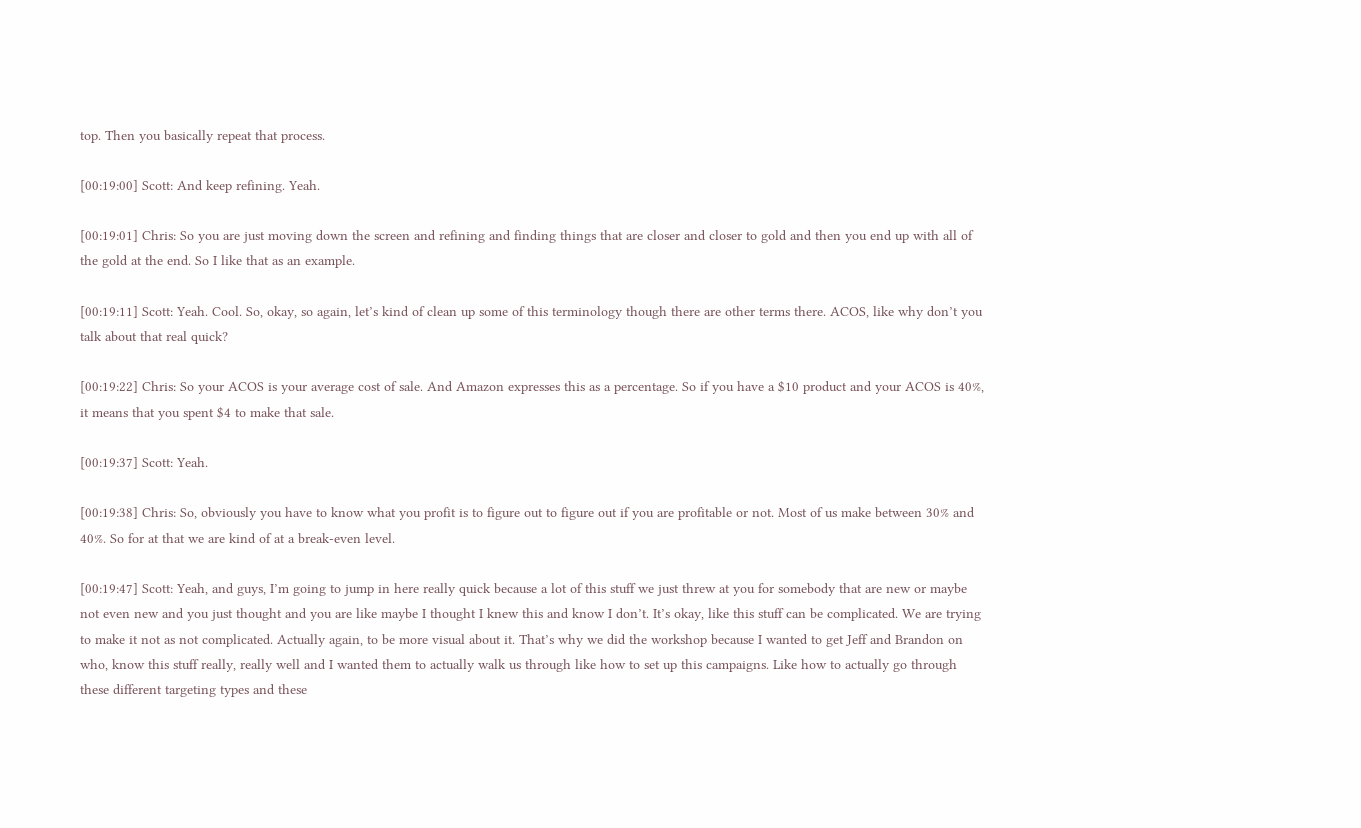top. Then you basically repeat that process.

[00:19:00] Scott: And keep refining. Yeah.

[00:19:01] Chris: So you are just moving down the screen and refining and finding things that are closer and closer to gold and then you end up with all of the gold at the end. So I like that as an example.

[00:19:11] Scott: Yeah. Cool. So, okay, so again, let’s kind of clean up some of this terminology though there are other terms there. ACOS, like why don’t you talk about that real quick?

[00:19:22] Chris: So your ACOS is your average cost of sale. And Amazon expresses this as a percentage. So if you have a $10 product and your ACOS is 40%, it means that you spent $4 to make that sale.

[00:19:37] Scott: Yeah.

[00:19:38] Chris: So, obviously you have to know what you profit is to figure out to figure out if you are profitable or not. Most of us make between 30% and 40%. So for at that we are kind of at a break-even level.

[00:19:47] Scott: Yeah, and guys, I’m going to jump in here really quick because a lot of this stuff we just threw at you for somebody that are new or maybe not even new and you just thought and you are like maybe I thought I knew this and know I don’t. It’s okay, like this stuff can be complicated. We are trying to make it not as not complicated. Actually again, to be more visual about it. That’s why we did the workshop because I wanted to get Jeff and Brandon on who, know this stuff really, really well and I wanted them to actually walk us through like how to set up this campaigns. Like how to actually go through these different targeting types and these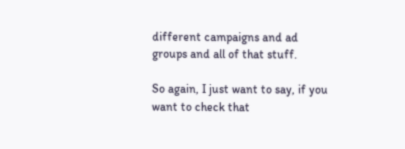different campaigns and ad groups and all of that stuff.

So again, I just want to say, if you want to check that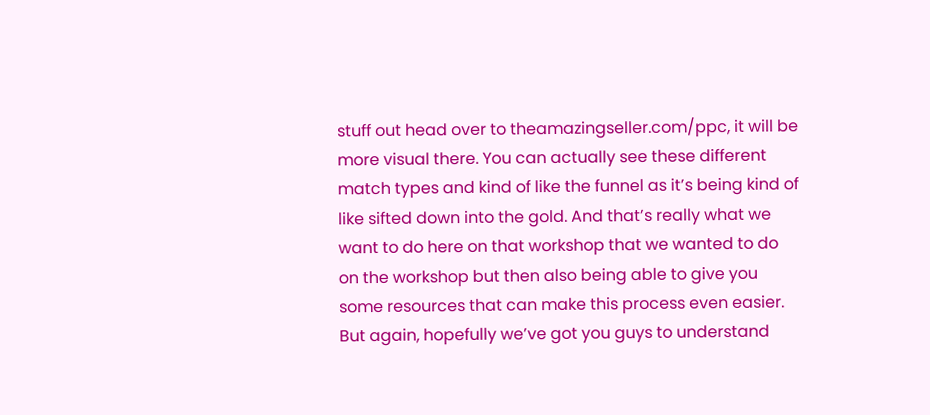stuff out head over to theamazingseller.com/ppc, it will be more visual there. You can actually see these different match types and kind of like the funnel as it’s being kind of like sifted down into the gold. And that’s really what we want to do here on that workshop that we wanted to do on the workshop but then also being able to give you some resources that can make this process even easier. But again, hopefully we’ve got you guys to understand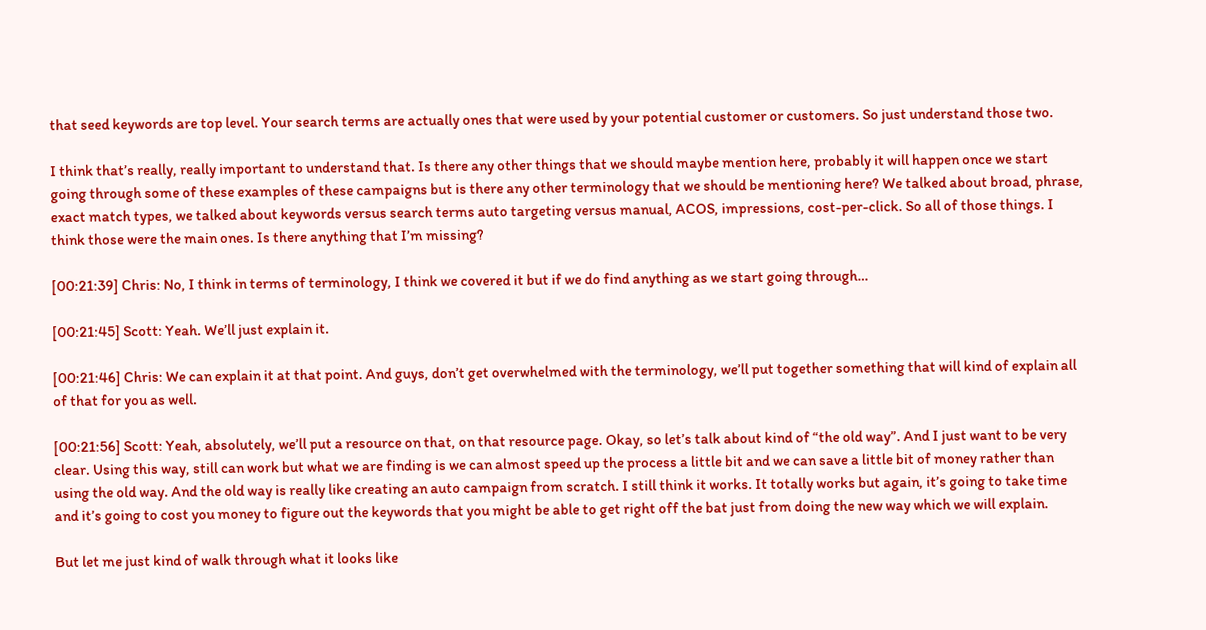that seed keywords are top level. Your search terms are actually ones that were used by your potential customer or customers. So just understand those two.

I think that’s really, really important to understand that. Is there any other things that we should maybe mention here, probably it will happen once we start going through some of these examples of these campaigns but is there any other terminology that we should be mentioning here? We talked about broad, phrase, exact match types, we talked about keywords versus search terms auto targeting versus manual, ACOS, impressions, cost-per-click. So all of those things. I think those were the main ones. Is there anything that I’m missing?

[00:21:39] Chris: No, I think in terms of terminology, I think we covered it but if we do find anything as we start going through…

[00:21:45] Scott: Yeah. We’ll just explain it.

[00:21:46] Chris: We can explain it at that point. And guys, don’t get overwhelmed with the terminology, we’ll put together something that will kind of explain all of that for you as well.

[00:21:56] Scott: Yeah, absolutely, we’ll put a resource on that, on that resource page. Okay, so let’s talk about kind of “the old way”. And I just want to be very clear. Using this way, still can work but what we are finding is we can almost speed up the process a little bit and we can save a little bit of money rather than using the old way. And the old way is really like creating an auto campaign from scratch. I still think it works. It totally works but again, it’s going to take time and it’s going to cost you money to figure out the keywords that you might be able to get right off the bat just from doing the new way which we will explain.

But let me just kind of walk through what it looks like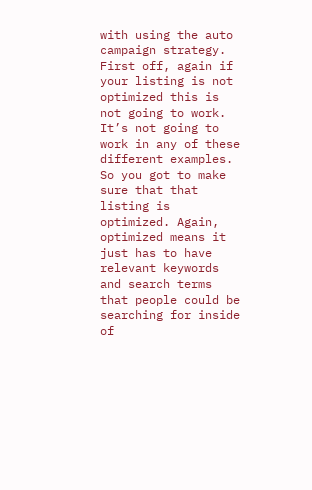with using the auto campaign strategy. First off, again if your listing is not optimized this is not going to work. It’s not going to work in any of these different examples. So you got to make sure that that listing is optimized. Again, optimized means it just has to have relevant keywords and search terms that people could be searching for inside of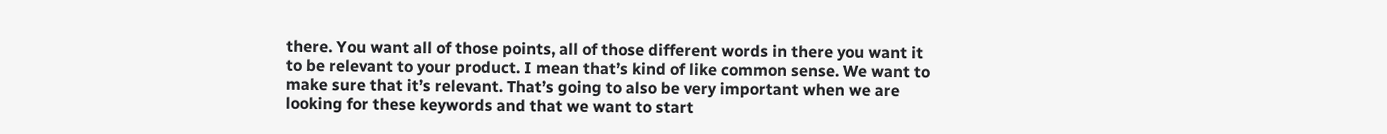there. You want all of those points, all of those different words in there you want it to be relevant to your product. I mean that’s kind of like common sense. We want to make sure that it’s relevant. That’s going to also be very important when we are looking for these keywords and that we want to start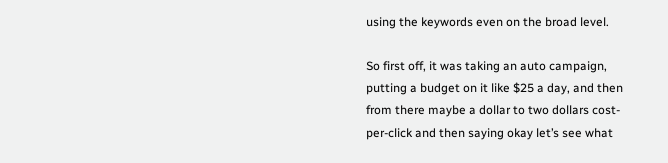using the keywords even on the broad level.

So first off, it was taking an auto campaign, putting a budget on it like $25 a day, and then from there maybe a dollar to two dollars cost-per-click and then saying okay let’s see what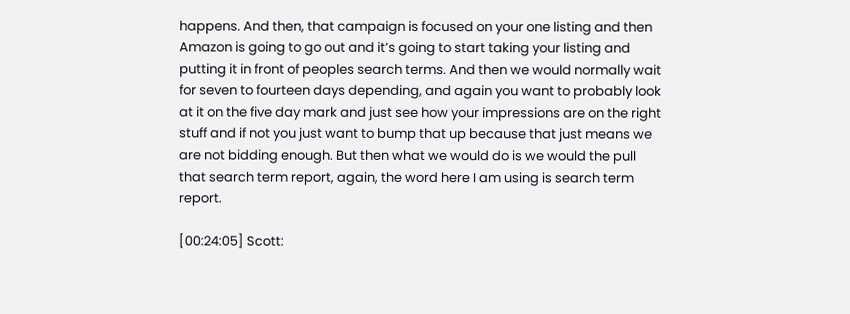happens. And then, that campaign is focused on your one listing and then Amazon is going to go out and it’s going to start taking your listing and putting it in front of peoples search terms. And then we would normally wait for seven to fourteen days depending, and again you want to probably look at it on the five day mark and just see how your impressions are on the right stuff and if not you just want to bump that up because that just means we are not bidding enough. But then what we would do is we would the pull that search term report, again, the word here I am using is search term report.

[00:24:05] Scott: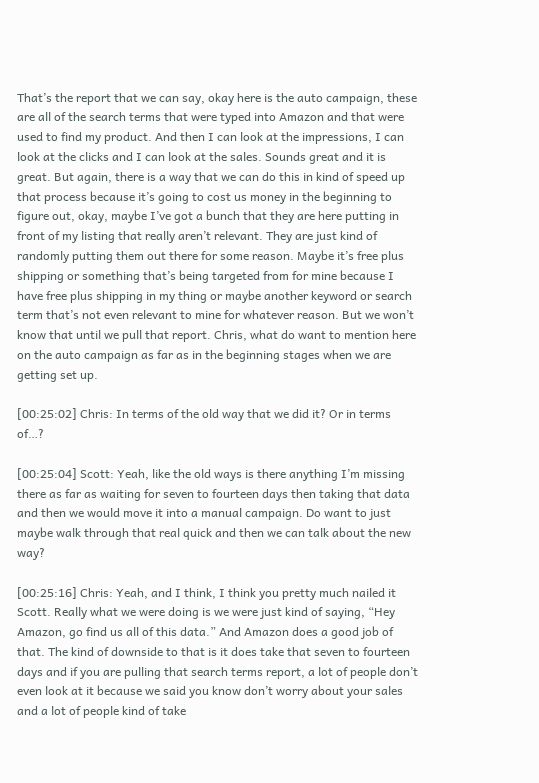That’s the report that we can say, okay here is the auto campaign, these are all of the search terms that were typed into Amazon and that were used to find my product. And then I can look at the impressions, I can look at the clicks and I can look at the sales. Sounds great and it is great. But again, there is a way that we can do this in kind of speed up that process because it’s going to cost us money in the beginning to figure out, okay, maybe I’ve got a bunch that they are here putting in front of my listing that really aren’t relevant. They are just kind of randomly putting them out there for some reason. Maybe it’s free plus shipping or something that’s being targeted from for mine because I have free plus shipping in my thing or maybe another keyword or search term that’s not even relevant to mine for whatever reason. But we won’t know that until we pull that report. Chris, what do want to mention here on the auto campaign as far as in the beginning stages when we are getting set up.

[00:25:02] Chris: In terms of the old way that we did it? Or in terms of…?

[00:25:04] Scott: Yeah, like the old ways is there anything I’m missing there as far as waiting for seven to fourteen days then taking that data and then we would move it into a manual campaign. Do want to just maybe walk through that real quick and then we can talk about the new way?

[00:25:16] Chris: Yeah, and I think, I think you pretty much nailed it Scott. Really what we were doing is we were just kind of saying, “Hey Amazon, go find us all of this data.” And Amazon does a good job of that. The kind of downside to that is it does take that seven to fourteen days and if you are pulling that search terms report, a lot of people don’t even look at it because we said you know don’t worry about your sales and a lot of people kind of take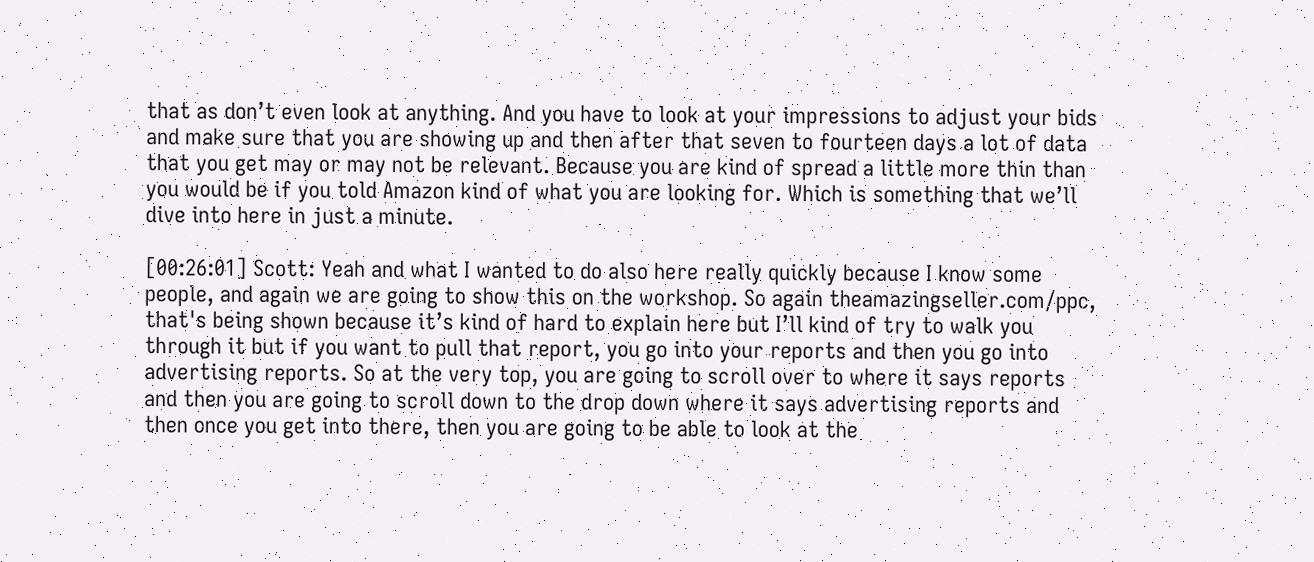that as don’t even look at anything. And you have to look at your impressions to adjust your bids and make sure that you are showing up and then after that seven to fourteen days a lot of data that you get may or may not be relevant. Because you are kind of spread a little more thin than you would be if you told Amazon kind of what you are looking for. Which is something that we’ll dive into here in just a minute.

[00:26:01] Scott: Yeah and what I wanted to do also here really quickly because I know some people, and again we are going to show this on the workshop. So again theamazingseller.com/ppc, that's being shown because it’s kind of hard to explain here but I’ll kind of try to walk you through it but if you want to pull that report, you go into your reports and then you go into advertising reports. So at the very top, you are going to scroll over to where it says reports and then you are going to scroll down to the drop down where it says advertising reports and then once you get into there, then you are going to be able to look at the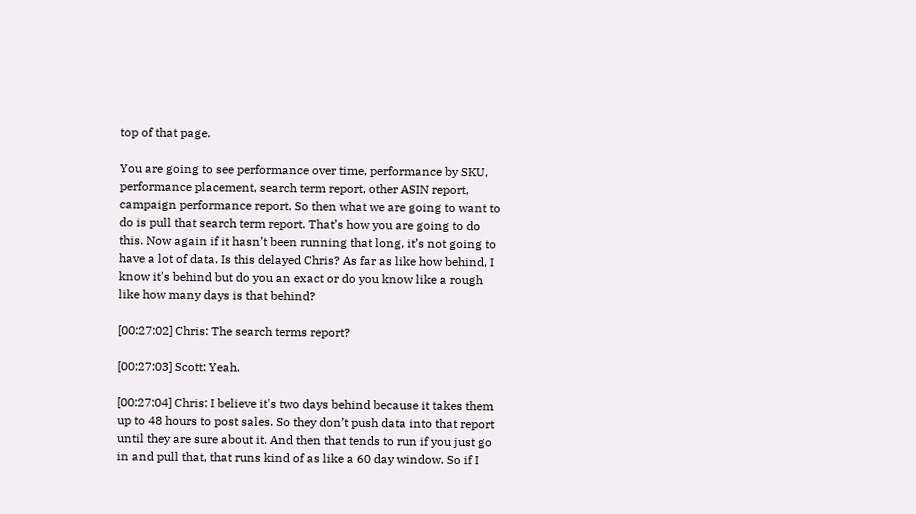top of that page.

You are going to see performance over time, performance by SKU, performance placement, search term report, other ASIN report, campaign performance report. So then what we are going to want to do is pull that search term report. That’s how you are going to do this. Now again if it hasn’t been running that long, it’s not going to have a lot of data. Is this delayed Chris? As far as like how behind, I know it's behind but do you an exact or do you know like a rough like how many days is that behind?

[00:27:02] Chris: The search terms report?

[00:27:03] Scott: Yeah.

[00:27:04] Chris: I believe it's two days behind because it takes them up to 48 hours to post sales. So they don’t push data into that report until they are sure about it. And then that tends to run if you just go in and pull that, that runs kind of as like a 60 day window. So if I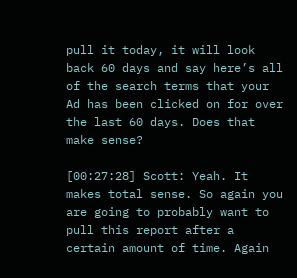pull it today, it will look back 60 days and say here’s all of the search terms that your Ad has been clicked on for over the last 60 days. Does that make sense?

[00:27:28] Scott: Yeah. It makes total sense. So again you are going to probably want to pull this report after a certain amount of time. Again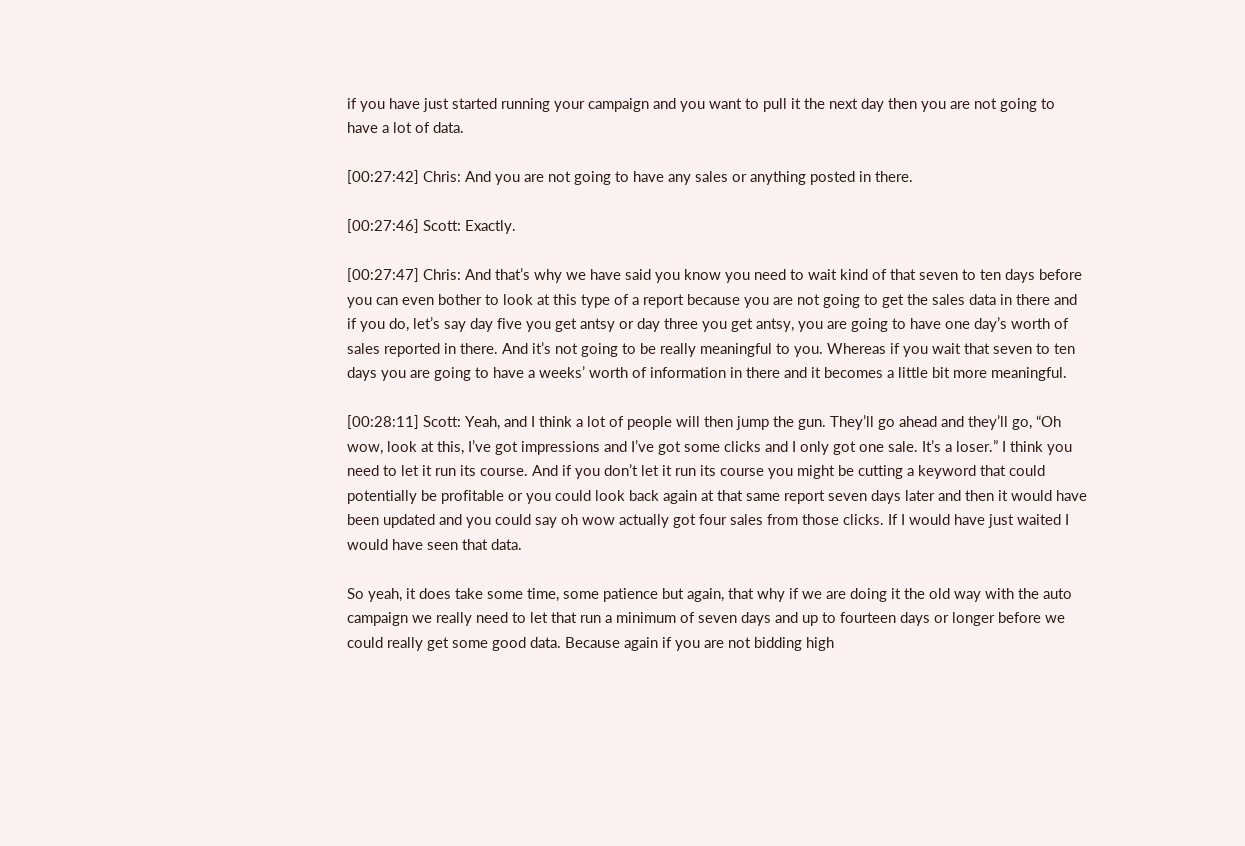if you have just started running your campaign and you want to pull it the next day then you are not going to have a lot of data.

[00:27:42] Chris: And you are not going to have any sales or anything posted in there.

[00:27:46] Scott: Exactly.

[00:27:47] Chris: And that’s why we have said you know you need to wait kind of that seven to ten days before you can even bother to look at this type of a report because you are not going to get the sales data in there and if you do, let’s say day five you get antsy or day three you get antsy, you are going to have one day’s worth of sales reported in there. And it’s not going to be really meaningful to you. Whereas if you wait that seven to ten days you are going to have a weeks’ worth of information in there and it becomes a little bit more meaningful.

[00:28:11] Scott: Yeah, and I think a lot of people will then jump the gun. They’ll go ahead and they’ll go, “Oh wow, look at this, I’ve got impressions and I’ve got some clicks and I only got one sale. It’s a loser.” I think you need to let it run its course. And if you don’t let it run its course you might be cutting a keyword that could potentially be profitable or you could look back again at that same report seven days later and then it would have been updated and you could say oh wow actually got four sales from those clicks. If I would have just waited I would have seen that data.

So yeah, it does take some time, some patience but again, that why if we are doing it the old way with the auto campaign we really need to let that run a minimum of seven days and up to fourteen days or longer before we could really get some good data. Because again if you are not bidding high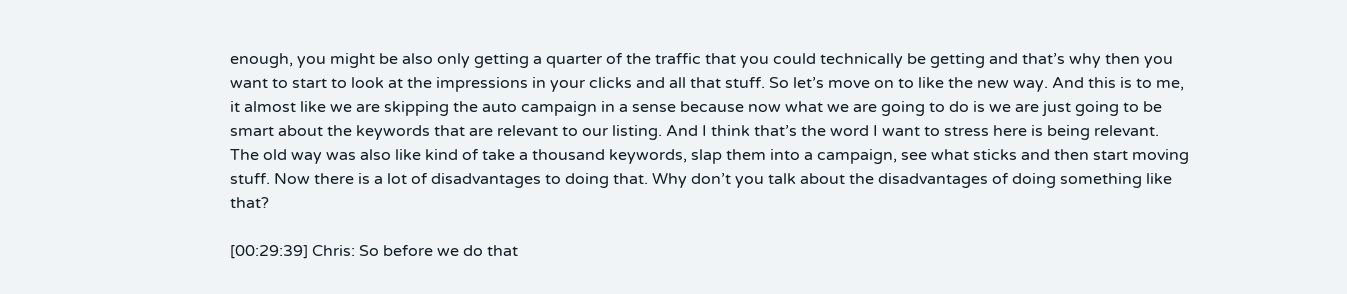enough, you might be also only getting a quarter of the traffic that you could technically be getting and that’s why then you want to start to look at the impressions in your clicks and all that stuff. So let’s move on to like the new way. And this is to me, it almost like we are skipping the auto campaign in a sense because now what we are going to do is we are just going to be smart about the keywords that are relevant to our listing. And I think that’s the word I want to stress here is being relevant. The old way was also like kind of take a thousand keywords, slap them into a campaign, see what sticks and then start moving stuff. Now there is a lot of disadvantages to doing that. Why don’t you talk about the disadvantages of doing something like that?

[00:29:39] Chris: So before we do that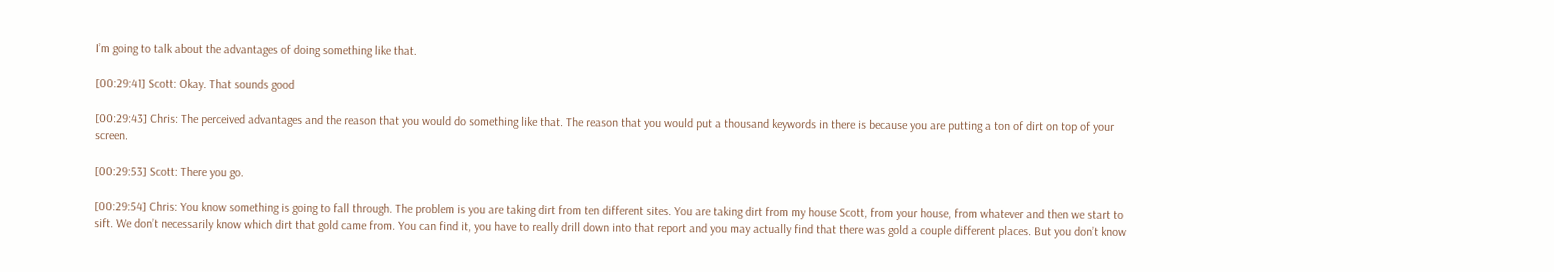I’m going to talk about the advantages of doing something like that.

[00:29:41] Scott: Okay. That sounds good

[00:29:43] Chris: The perceived advantages and the reason that you would do something like that. The reason that you would put a thousand keywords in there is because you are putting a ton of dirt on top of your screen.

[00:29:53] Scott: There you go.

[00:29:54] Chris: You know something is going to fall through. The problem is you are taking dirt from ten different sites. You are taking dirt from my house Scott, from your house, from whatever and then we start to sift. We don’t necessarily know which dirt that gold came from. You can find it, you have to really drill down into that report and you may actually find that there was gold a couple different places. But you don’t know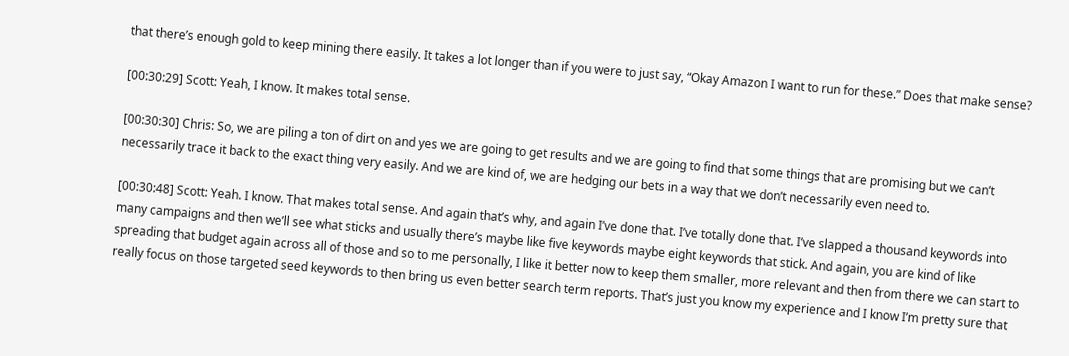that there’s enough gold to keep mining there easily. It takes a lot longer than if you were to just say, “Okay Amazon I want to run for these.” Does that make sense?

[00:30:29] Scott: Yeah, I know. It makes total sense.

[00:30:30] Chris: So, we are piling a ton of dirt on and yes we are going to get results and we are going to find that some things that are promising but we can’t necessarily trace it back to the exact thing very easily. And we are kind of, we are hedging our bets in a way that we don’t necessarily even need to.

[00:30:48] Scott: Yeah. I know. That makes total sense. And again that’s why, and again I’ve done that. I’ve totally done that. I’ve slapped a thousand keywords into many campaigns and then we’ll see what sticks and usually there’s maybe like five keywords maybe eight keywords that stick. And again, you are kind of like spreading that budget again across all of those and so to me personally, I like it better now to keep them smaller, more relevant and then from there we can start to really focus on those targeted seed keywords to then bring us even better search term reports. That’s just you know my experience and I know I’m pretty sure that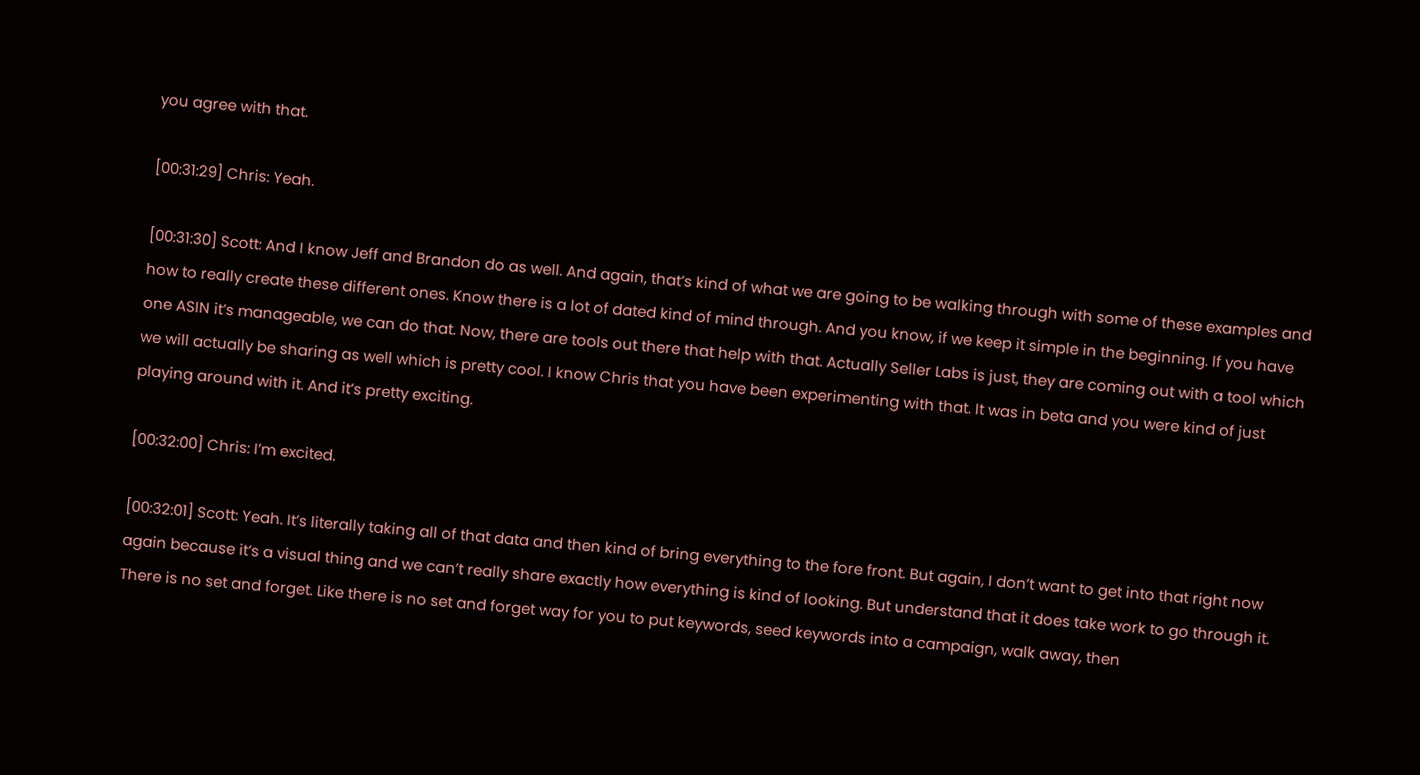you agree with that.

[00:31:29] Chris: Yeah.

[00:31:30] Scott: And I know Jeff and Brandon do as well. And again, that’s kind of what we are going to be walking through with some of these examples and how to really create these different ones. Know there is a lot of dated kind of mind through. And you know, if we keep it simple in the beginning. If you have one ASIN it’s manageable, we can do that. Now, there are tools out there that help with that. Actually Seller Labs is just, they are coming out with a tool which we will actually be sharing as well which is pretty cool. I know Chris that you have been experimenting with that. It was in beta and you were kind of just playing around with it. And it’s pretty exciting.

[00:32:00] Chris: I’m excited.

[00:32:01] Scott: Yeah. It’s literally taking all of that data and then kind of bring everything to the fore front. But again, I don’t want to get into that right now again because it’s a visual thing and we can’t really share exactly how everything is kind of looking. But understand that it does take work to go through it. There is no set and forget. Like there is no set and forget way for you to put keywords, seed keywords into a campaign, walk away, then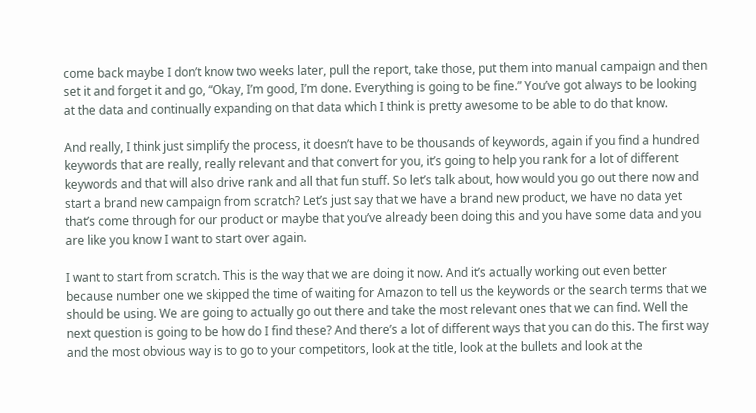come back maybe I don’t know two weeks later, pull the report, take those, put them into manual campaign and then set it and forget it and go, “Okay, I’m good, I’m done. Everything is going to be fine.” You’ve got always to be looking at the data and continually expanding on that data which I think is pretty awesome to be able to do that know.

And really, I think just simplify the process, it doesn’t have to be thousands of keywords, again if you find a hundred keywords that are really, really relevant and that convert for you, it’s going to help you rank for a lot of different keywords and that will also drive rank and all that fun stuff. So let’s talk about, how would you go out there now and start a brand new campaign from scratch? Let’s just say that we have a brand new product, we have no data yet that’s come through for our product or maybe that you’ve already been doing this and you have some data and you are like you know I want to start over again.

I want to start from scratch. This is the way that we are doing it now. And it’s actually working out even better because number one we skipped the time of waiting for Amazon to tell us the keywords or the search terms that we should be using. We are going to actually go out there and take the most relevant ones that we can find. Well the next question is going to be how do I find these? And there’s a lot of different ways that you can do this. The first way and the most obvious way is to go to your competitors, look at the title, look at the bullets and look at the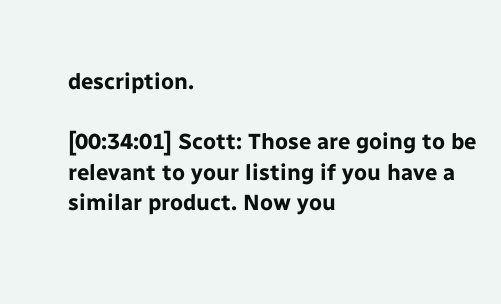description.

[00:34:01] Scott: Those are going to be relevant to your listing if you have a similar product. Now you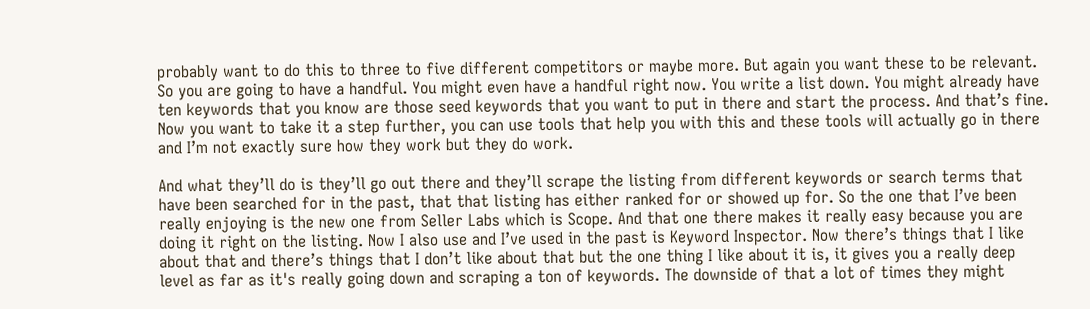probably want to do this to three to five different competitors or maybe more. But again you want these to be relevant. So you are going to have a handful. You might even have a handful right now. You write a list down. You might already have ten keywords that you know are those seed keywords that you want to put in there and start the process. And that’s fine. Now you want to take it a step further, you can use tools that help you with this and these tools will actually go in there and I’m not exactly sure how they work but they do work.

And what they’ll do is they’ll go out there and they’ll scrape the listing from different keywords or search terms that have been searched for in the past, that that listing has either ranked for or showed up for. So the one that I’ve been really enjoying is the new one from Seller Labs which is Scope. And that one there makes it really easy because you are doing it right on the listing. Now I also use and I’ve used in the past is Keyword Inspector. Now there’s things that I like about that and there’s things that I don’t like about that but the one thing I like about it is, it gives you a really deep level as far as it's really going down and scraping a ton of keywords. The downside of that a lot of times they might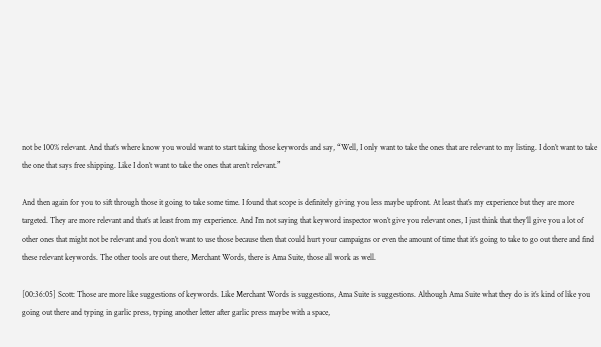not be 100% relevant. And that’s where know you would want to start taking those keywords and say, “Well, I only want to take the ones that are relevant to my listing. I don’t want to take the one that says free shipping. Like I don’t want to take the ones that aren’t relevant.”

And then again for you to sift through those it going to take some time. I found that scope is definitely giving you less maybe upfront. At least that’s my experience but they are more targeted. They are more relevant and that’s at least from my experience. And I’m not saying that keyword inspector won’t give you relevant ones, I just think that they’ll give you a lot of other ones that might not be relevant and you don’t want to use those because then that could hurt your campaigns or even the amount of time that it’s going to take to go out there and find these relevant keywords. The other tools are out there, Merchant Words, there is Ama Suite, those all work as well.

[00:36:05] Scott: Those are more like suggestions of keywords. Like Merchant Words is suggestions, Ama Suite is suggestions. Although Ama Suite what they do is it’s kind of like you going out there and typing in garlic press, typing another letter after garlic press maybe with a space,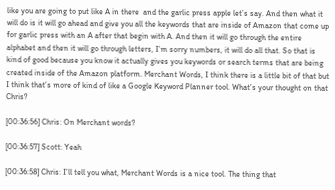like you are going to put like A in there  and the garlic press apple let’s say. And then what it will do is it will go ahead and give you all the keywords that are inside of Amazon that come up for garlic press with an A after that begin with A. And then it will go through the entire alphabet and then it will go through letters, I’m sorry numbers, it will do all that. So that is kind of good because you know it actually gives you keywords or search terms that are being created inside of the Amazon platform. Merchant Words, I think there is a little bit of that but I think that’s more of kind of like a Google Keyword Planner tool. What’s your thought on that Chris?

[00:36:56] Chris: On Merchant words?

[00:36:57] Scott: Yeah

[00:36:58] Chris: I’ll tell you what, Merchant Words is a nice tool. The thing that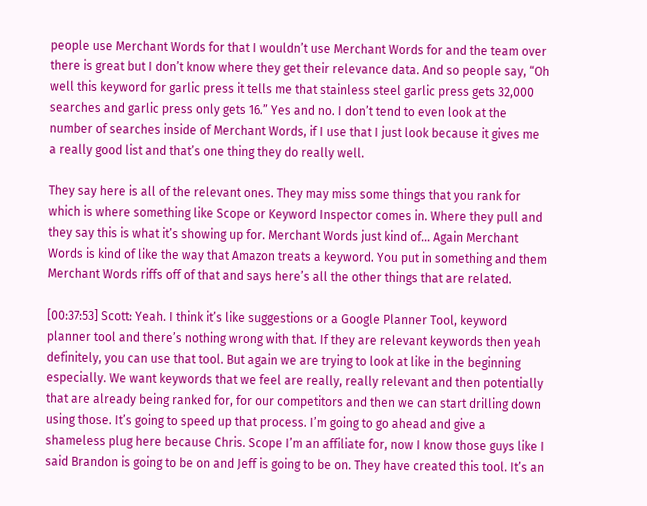people use Merchant Words for that I wouldn’t use Merchant Words for and the team over there is great but I don’t know where they get their relevance data. And so people say, “Oh well this keyword for garlic press it tells me that stainless steel garlic press gets 32,000 searches and garlic press only gets 16.” Yes and no. I don’t tend to even look at the number of searches inside of Merchant Words, if I use that I just look because it gives me a really good list and that’s one thing they do really well.

They say here is all of the relevant ones. They may miss some things that you rank for which is where something like Scope or Keyword Inspector comes in. Where they pull and they say this is what it’s showing up for. Merchant Words just kind of… Again Merchant Words is kind of like the way that Amazon treats a keyword. You put in something and them Merchant Words riffs off of that and says here’s all the other things that are related.

[00:37:53] Scott: Yeah. I think it’s like suggestions or a Google Planner Tool, keyword planner tool and there’s nothing wrong with that. If they are relevant keywords then yeah definitely, you can use that tool. But again we are trying to look at like in the beginning especially. We want keywords that we feel are really, really relevant and then potentially that are already being ranked for, for our competitors and then we can start drilling down using those. It’s going to speed up that process. I’m going to go ahead and give a shameless plug here because Chris. Scope I’m an affiliate for, now I know those guys like I said Brandon is going to be on and Jeff is going to be on. They have created this tool. It’s an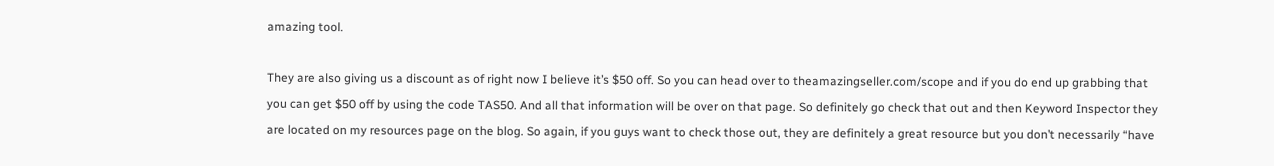amazing tool.

They are also giving us a discount as of right now I believe it’s $50 off. So you can head over to theamazingseller.com/scope and if you do end up grabbing that you can get $50 off by using the code TAS50. And all that information will be over on that page. So definitely go check that out and then Keyword Inspector they are located on my resources page on the blog. So again, if you guys want to check those out, they are definitely a great resource but you don’t necessarily “have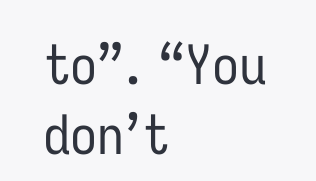to”. “You don’t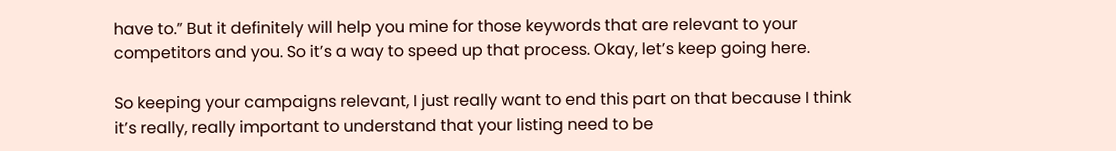have to.” But it definitely will help you mine for those keywords that are relevant to your competitors and you. So it’s a way to speed up that process. Okay, let’s keep going here.

So keeping your campaigns relevant, I just really want to end this part on that because I think it’s really, really important to understand that your listing need to be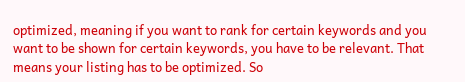optimized, meaning if you want to rank for certain keywords and you want to be shown for certain keywords, you have to be relevant. That means your listing has to be optimized. So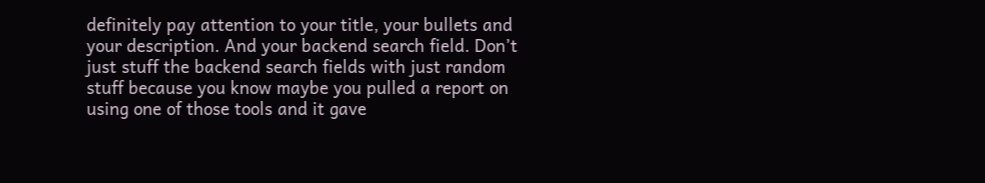definitely pay attention to your title, your bullets and your description. And your backend search field. Don’t just stuff the backend search fields with just random stuff because you know maybe you pulled a report on using one of those tools and it gave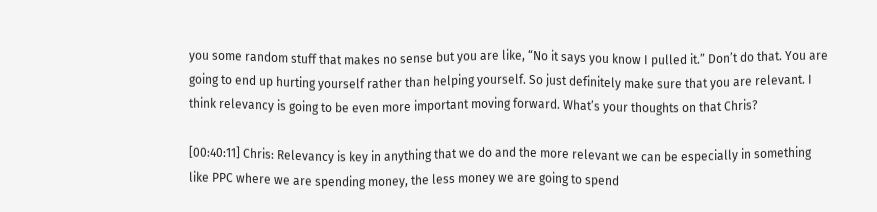you some random stuff that makes no sense but you are like, “No it says you know I pulled it.” Don’t do that. You are going to end up hurting yourself rather than helping yourself. So just definitely make sure that you are relevant. I think relevancy is going to be even more important moving forward. What’s your thoughts on that Chris?

[00:40:11] Chris: Relevancy is key in anything that we do and the more relevant we can be especially in something like PPC where we are spending money, the less money we are going to spend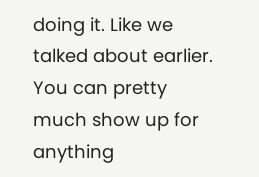doing it. Like we talked about earlier. You can pretty much show up for anything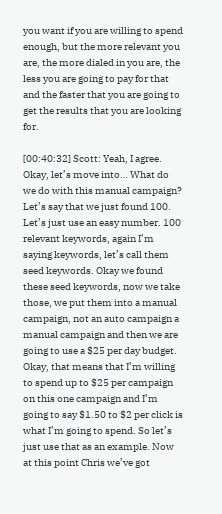you want if you are willing to spend enough, but the more relevant you are, the more dialed in you are, the less you are going to pay for that and the faster that you are going to get the results that you are looking for.

[00:40:32] Scott: Yeah, I agree. Okay, let’s move into… What do we do with this manual campaign? Let’s say that we just found 100. Let’s just use an easy number. 100 relevant keywords, again I’m saying keywords, let’s call them seed keywords. Okay we found these seed keywords, now we take those, we put them into a manual campaign, not an auto campaign a manual campaign and then we are going to use a $25 per day budget. Okay, that means that I’m willing to spend up to $25 per campaign on this one campaign and I’m going to say $1.50 to $2 per click is what I’m going to spend. So let’s just use that as an example. Now at this point Chris we’ve got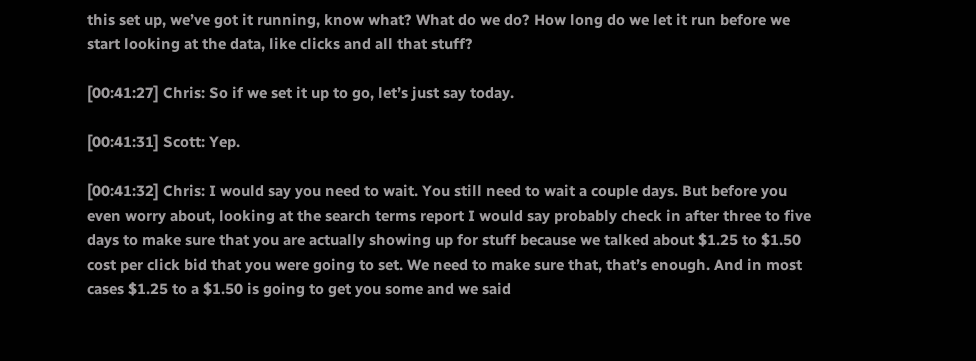this set up, we’ve got it running, know what? What do we do? How long do we let it run before we start looking at the data, like clicks and all that stuff?

[00:41:27] Chris: So if we set it up to go, let’s just say today.

[00:41:31] Scott: Yep.

[00:41:32] Chris: I would say you need to wait. You still need to wait a couple days. But before you even worry about, looking at the search terms report I would say probably check in after three to five days to make sure that you are actually showing up for stuff because we talked about $1.25 to $1.50 cost per click bid that you were going to set. We need to make sure that, that’s enough. And in most cases $1.25 to a $1.50 is going to get you some and we said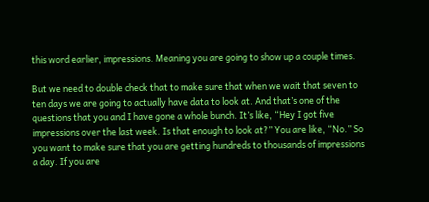this word earlier, impressions. Meaning you are going to show up a couple times.

But we need to double check that to make sure that when we wait that seven to ten days we are going to actually have data to look at. And that’s one of the questions that you and I have gone a whole bunch. It’s like, “Hey I got five impressions over the last week. Is that enough to look at?” You are like, “No.” So you want to make sure that you are getting hundreds to thousands of impressions a day. If you are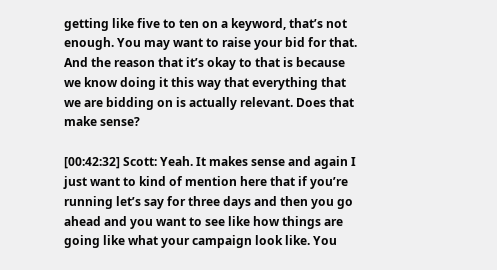getting like five to ten on a keyword, that’s not enough. You may want to raise your bid for that. And the reason that it’s okay to that is because we know doing it this way that everything that we are bidding on is actually relevant. Does that make sense?

[00:42:32] Scott: Yeah. It makes sense and again I just want to kind of mention here that if you’re running let’s say for three days and then you go ahead and you want to see like how things are going like what your campaign look like. You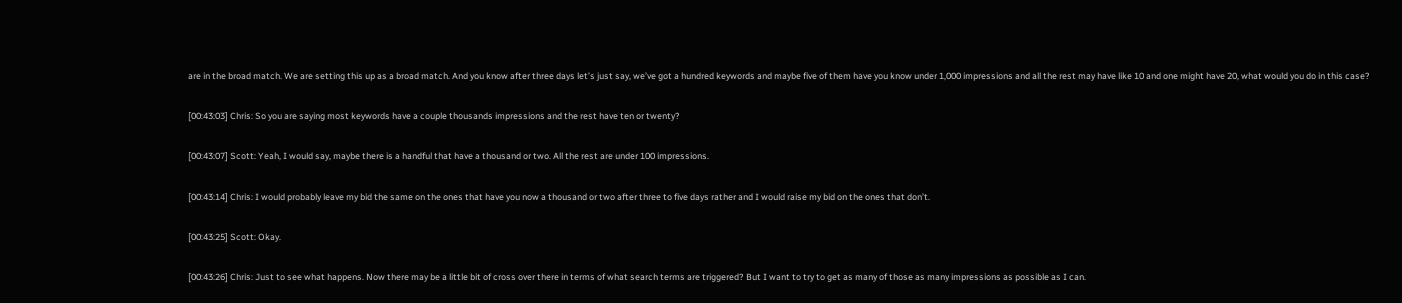are in the broad match. We are setting this up as a broad match. And you know after three days let’s just say, we’ve got a hundred keywords and maybe five of them have you know under 1,000 impressions and all the rest may have like 10 and one might have 20, what would you do in this case?

[00:43:03] Chris: So you are saying most keywords have a couple thousands impressions and the rest have ten or twenty?

[00:43:07] Scott: Yeah, I would say, maybe there is a handful that have a thousand or two. All the rest are under 100 impressions.

[00:43:14] Chris: I would probably leave my bid the same on the ones that have you now a thousand or two after three to five days rather and I would raise my bid on the ones that don’t.

[00:43:25] Scott: Okay.

[00:43:26] Chris: Just to see what happens. Now there may be a little bit of cross over there in terms of what search terms are triggered? But I want to try to get as many of those as many impressions as possible as I can.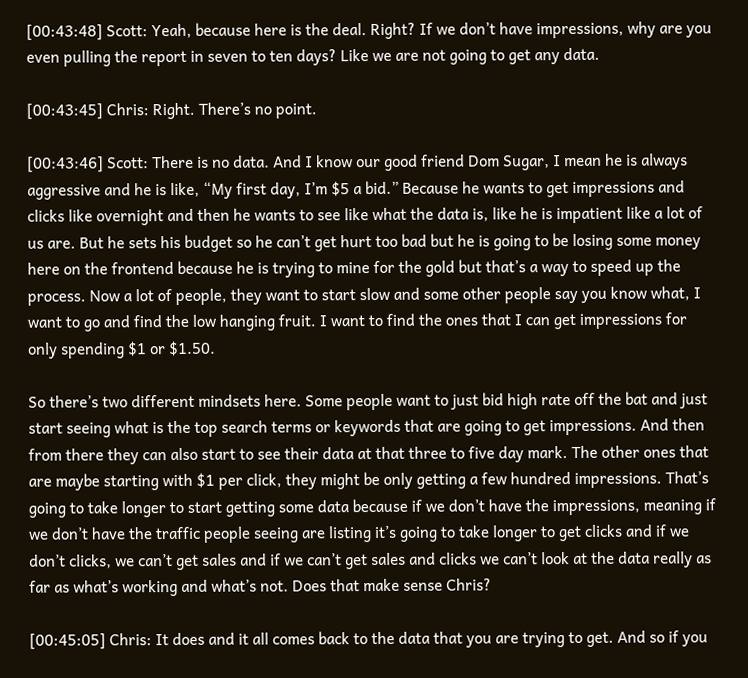[00:43:48] Scott: Yeah, because here is the deal. Right? If we don’t have impressions, why are you even pulling the report in seven to ten days? Like we are not going to get any data.

[00:43:45] Chris: Right. There’s no point.

[00:43:46] Scott: There is no data. And I know our good friend Dom Sugar, I mean he is always aggressive and he is like, “My first day, I’m $5 a bid.” Because he wants to get impressions and clicks like overnight and then he wants to see like what the data is, like he is impatient like a lot of us are. But he sets his budget so he can’t get hurt too bad but he is going to be losing some money here on the frontend because he is trying to mine for the gold but that’s a way to speed up the process. Now a lot of people, they want to start slow and some other people say you know what, I want to go and find the low hanging fruit. I want to find the ones that I can get impressions for only spending $1 or $1.50.

So there’s two different mindsets here. Some people want to just bid high rate off the bat and just start seeing what is the top search terms or keywords that are going to get impressions. And then from there they can also start to see their data at that three to five day mark. The other ones that are maybe starting with $1 per click, they might be only getting a few hundred impressions. That’s going to take longer to start getting some data because if we don’t have the impressions, meaning if we don’t have the traffic people seeing are listing it’s going to take longer to get clicks and if we don’t clicks, we can’t get sales and if we can’t get sales and clicks we can’t look at the data really as far as what’s working and what’s not. Does that make sense Chris?

[00:45:05] Chris: It does and it all comes back to the data that you are trying to get. And so if you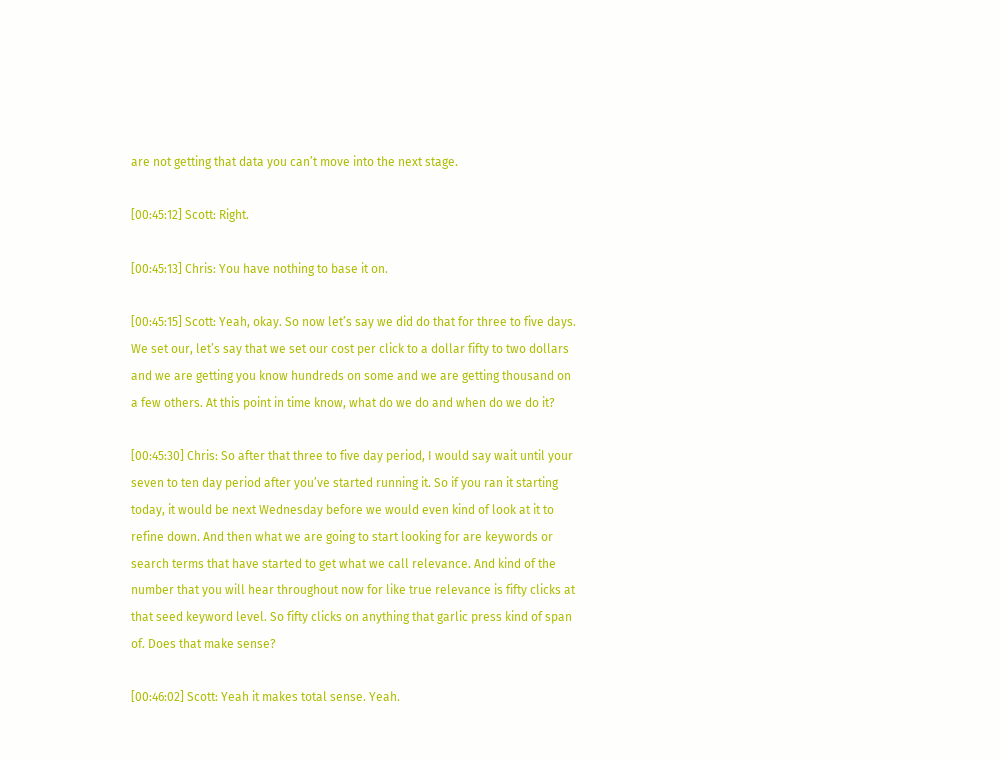are not getting that data you can’t move into the next stage.

[00:45:12] Scott: Right.

[00:45:13] Chris: You have nothing to base it on.

[00:45:15] Scott: Yeah, okay. So now let’s say we did do that for three to five days. We set our, let’s say that we set our cost per click to a dollar fifty to two dollars and we are getting you know hundreds on some and we are getting thousand on a few others. At this point in time know, what do we do and when do we do it?

[00:45:30] Chris: So after that three to five day period, I would say wait until your seven to ten day period after you’ve started running it. So if you ran it starting today, it would be next Wednesday before we would even kind of look at it to refine down. And then what we are going to start looking for are keywords or search terms that have started to get what we call relevance. And kind of the number that you will hear throughout now for like true relevance is fifty clicks at that seed keyword level. So fifty clicks on anything that garlic press kind of span of. Does that make sense?

[00:46:02] Scott: Yeah it makes total sense. Yeah.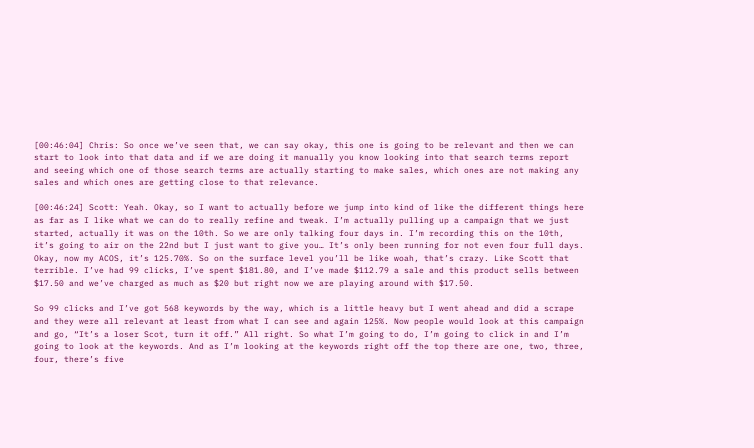[00:46:04] Chris: So once we’ve seen that, we can say okay, this one is going to be relevant and then we can start to look into that data and if we are doing it manually you know looking into that search terms report and seeing which one of those search terms are actually starting to make sales, which ones are not making any sales and which ones are getting close to that relevance.

[00:46:24] Scott: Yeah. Okay, so I want to actually before we jump into kind of like the different things here as far as I like what we can do to really refine and tweak. I’m actually pulling up a campaign that we just started, actually it was on the 10th. So we are only talking four days in. I’m recording this on the 10th, it’s going to air on the 22nd but I just want to give you… It’s only been running for not even four full days. Okay, now my ACOS, it’s 125.70%. So on the surface level you’ll be like woah, that’s crazy. Like Scott that terrible. I’ve had 99 clicks, I’ve spent $181.80, and I’ve made $112.79 a sale and this product sells between $17.50 and we’ve charged as much as $20 but right now we are playing around with $17.50.

So 99 clicks and I’ve got 568 keywords by the way, which is a little heavy but I went ahead and did a scrape and they were all relevant at least from what I can see and again 125%. Now people would look at this campaign and go, “It’s a loser Scot, turn it off.” All right. So what I’m going to do, I’m going to click in and I’m going to look at the keywords. And as I’m looking at the keywords right off the top there are one, two, three, four, there’s five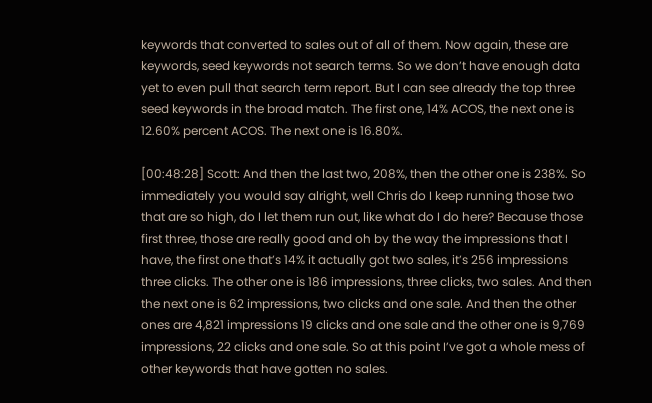keywords that converted to sales out of all of them. Now again, these are keywords, seed keywords not search terms. So we don’t have enough data yet to even pull that search term report. But I can see already the top three seed keywords in the broad match. The first one, 14% ACOS, the next one is 12.60% percent ACOS. The next one is 16.80%.

[00:48:28] Scott: And then the last two, 208%, then the other one is 238%. So immediately you would say alright, well Chris do I keep running those two that are so high, do I let them run out, like what do I do here? Because those first three, those are really good and oh by the way the impressions that I have, the first one that’s 14% it actually got two sales, it’s 256 impressions three clicks. The other one is 186 impressions, three clicks, two sales. And then the next one is 62 impressions, two clicks and one sale. And then the other ones are 4,821 impressions 19 clicks and one sale and the other one is 9,769 impressions, 22 clicks and one sale. So at this point I’ve got a whole mess of other keywords that have gotten no sales.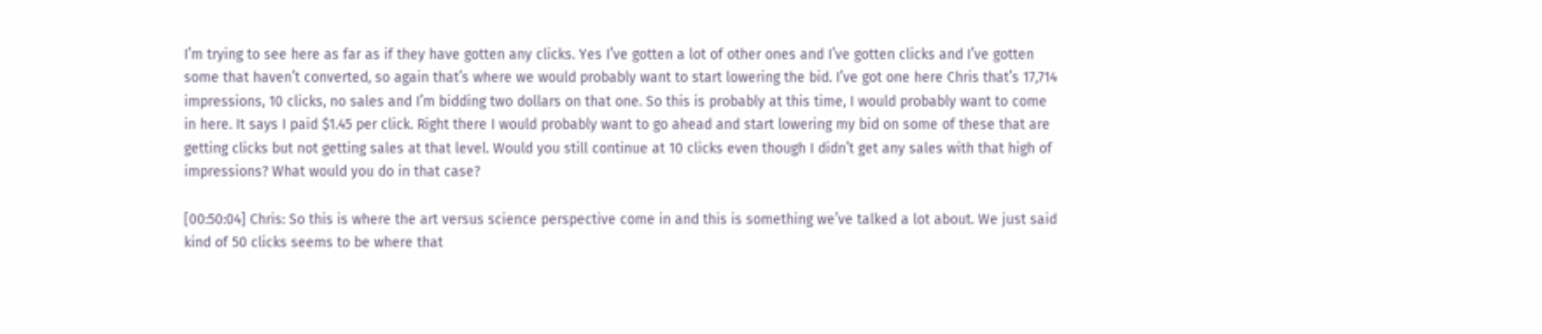I’m trying to see here as far as if they have gotten any clicks. Yes I’ve gotten a lot of other ones and I’ve gotten clicks and I’ve gotten some that haven’t converted, so again that’s where we would probably want to start lowering the bid. I’ve got one here Chris that’s 17,714 impressions, 10 clicks, no sales and I’m bidding two dollars on that one. So this is probably at this time, I would probably want to come in here. It says I paid $1.45 per click. Right there I would probably want to go ahead and start lowering my bid on some of these that are getting clicks but not getting sales at that level. Would you still continue at 10 clicks even though I didn’t get any sales with that high of impressions? What would you do in that case?

[00:50:04] Chris: So this is where the art versus science perspective come in and this is something we’ve talked a lot about. We just said kind of 50 clicks seems to be where that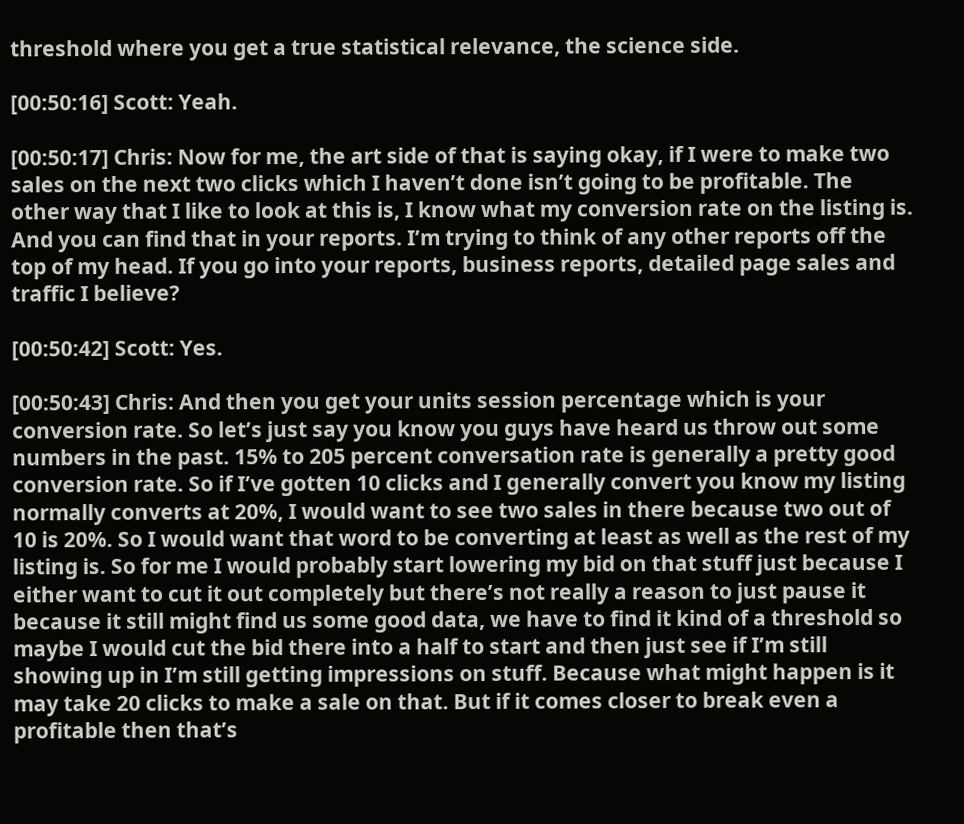threshold where you get a true statistical relevance, the science side.

[00:50:16] Scott: Yeah.

[00:50:17] Chris: Now for me, the art side of that is saying okay, if I were to make two sales on the next two clicks which I haven’t done isn’t going to be profitable. The other way that I like to look at this is, I know what my conversion rate on the listing is. And you can find that in your reports. I’m trying to think of any other reports off the top of my head. If you go into your reports, business reports, detailed page sales and traffic I believe?

[00:50:42] Scott: Yes.

[00:50:43] Chris: And then you get your units session percentage which is your conversion rate. So let’s just say you know you guys have heard us throw out some numbers in the past. 15% to 205 percent conversation rate is generally a pretty good conversion rate. So if I’ve gotten 10 clicks and I generally convert you know my listing normally converts at 20%, I would want to see two sales in there because two out of 10 is 20%. So I would want that word to be converting at least as well as the rest of my listing is. So for me I would probably start lowering my bid on that stuff just because I either want to cut it out completely but there’s not really a reason to just pause it because it still might find us some good data, we have to find it kind of a threshold so maybe I would cut the bid there into a half to start and then just see if I’m still showing up in I’m still getting impressions on stuff. Because what might happen is it may take 20 clicks to make a sale on that. But if it comes closer to break even a profitable then that’s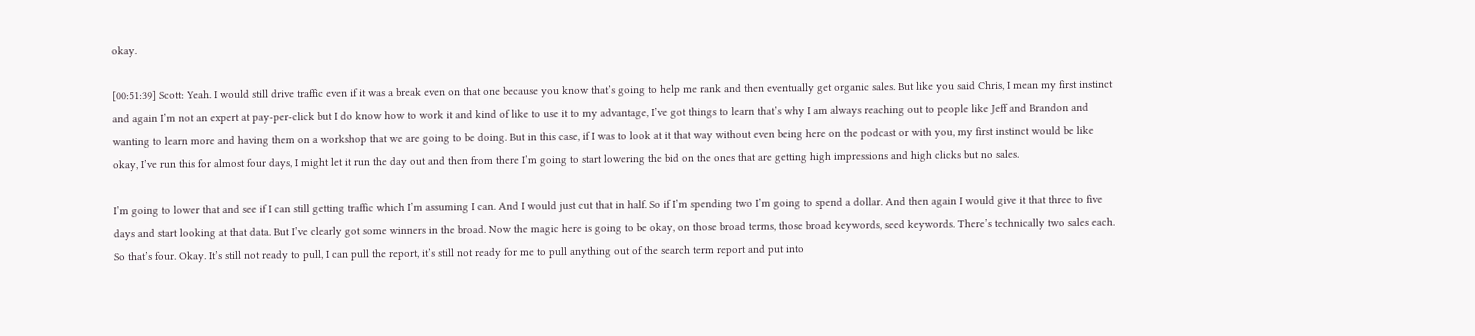okay.

[00:51:39] Scott: Yeah. I would still drive traffic even if it was a break even on that one because you know that’s going to help me rank and then eventually get organic sales. But like you said Chris, I mean my first instinct and again I’m not an expert at pay-per-click but I do know how to work it and kind of like to use it to my advantage, I’ve got things to learn that’s why I am always reaching out to people like Jeff and Brandon and wanting to learn more and having them on a workshop that we are going to be doing. But in this case, if I was to look at it that way without even being here on the podcast or with you, my first instinct would be like okay, I’ve run this for almost four days, I might let it run the day out and then from there I’m going to start lowering the bid on the ones that are getting high impressions and high clicks but no sales.

I’m going to lower that and see if I can still getting traffic which I’m assuming I can. And I would just cut that in half. So if I’m spending two I’m going to spend a dollar. And then again I would give it that three to five days and start looking at that data. But I’ve clearly got some winners in the broad. Now the magic here is going to be okay, on those broad terms, those broad keywords, seed keywords. There’s technically two sales each. So that’s four. Okay. It’s still not ready to pull, I can pull the report, it’s still not ready for me to pull anything out of the search term report and put into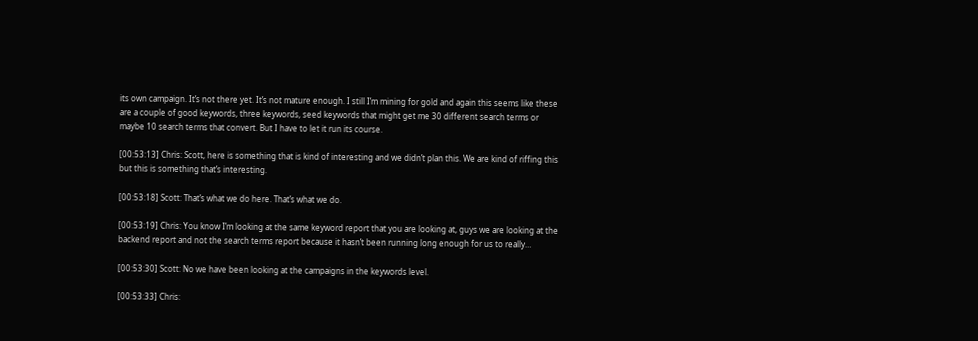its own campaign. It’s not there yet. It’s not mature enough. I still I’m mining for gold and again this seems like these are a couple of good keywords, three keywords, seed keywords that might get me 30 different search terms or maybe 10 search terms that convert. But I have to let it run its course.

[00:53:13] Chris: Scott, here is something that is kind of interesting and we didn’t plan this. We are kind of riffing this but this is something that’s interesting.

[00:53:18] Scott: That’s what we do here. That’s what we do.

[00:53:19] Chris: You know I’m looking at the same keyword report that you are looking at, guys we are looking at the backend report and not the search terms report because it hasn’t been running long enough for us to really…

[00:53:30] Scott: No we have been looking at the campaigns in the keywords level.

[00:53:33] Chris: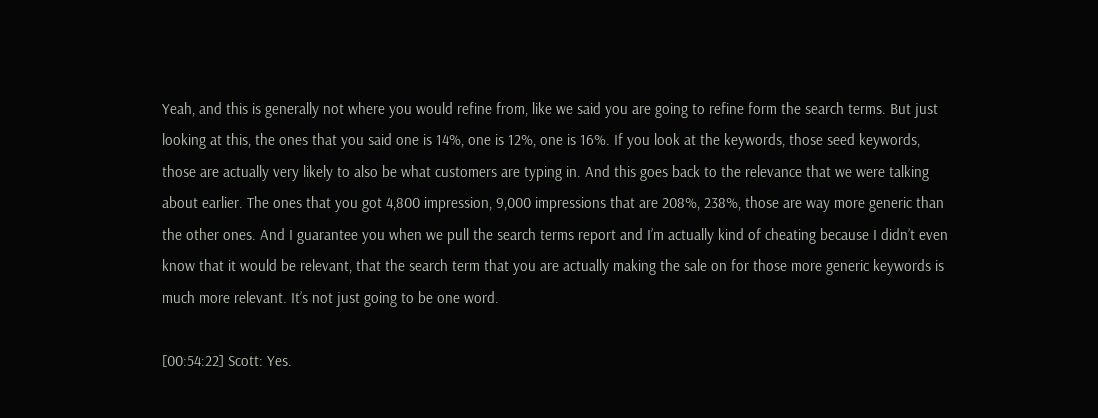Yeah, and this is generally not where you would refine from, like we said you are going to refine form the search terms. But just looking at this, the ones that you said one is 14%, one is 12%, one is 16%. If you look at the keywords, those seed keywords, those are actually very likely to also be what customers are typing in. And this goes back to the relevance that we were talking about earlier. The ones that you got 4,800 impression, 9,000 impressions that are 208%, 238%, those are way more generic than the other ones. And I guarantee you when we pull the search terms report and I’m actually kind of cheating because I didn’t even know that it would be relevant, that the search term that you are actually making the sale on for those more generic keywords is much more relevant. It’s not just going to be one word.

[00:54:22] Scott: Yes.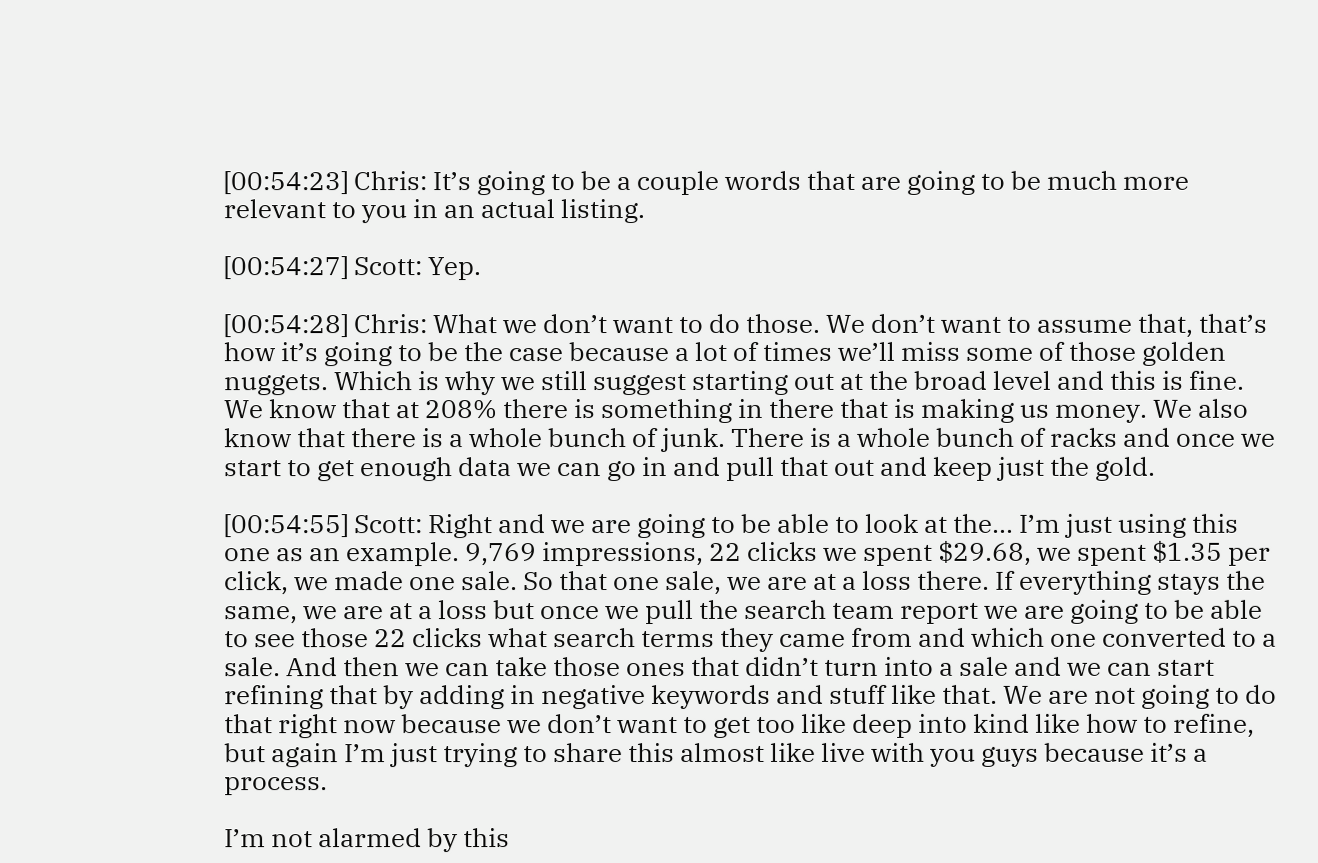[00:54:23] Chris: It’s going to be a couple words that are going to be much more relevant to you in an actual listing.

[00:54:27] Scott: Yep.

[00:54:28] Chris: What we don’t want to do those. We don’t want to assume that, that’s how it’s going to be the case because a lot of times we’ll miss some of those golden nuggets. Which is why we still suggest starting out at the broad level and this is fine. We know that at 208% there is something in there that is making us money. We also know that there is a whole bunch of junk. There is a whole bunch of racks and once we start to get enough data we can go in and pull that out and keep just the gold.

[00:54:55] Scott: Right and we are going to be able to look at the… I’m just using this one as an example. 9,769 impressions, 22 clicks we spent $29.68, we spent $1.35 per click, we made one sale. So that one sale, we are at a loss there. If everything stays the same, we are at a loss but once we pull the search team report we are going to be able to see those 22 clicks what search terms they came from and which one converted to a sale. And then we can take those ones that didn’t turn into a sale and we can start refining that by adding in negative keywords and stuff like that. We are not going to do that right now because we don’t want to get too like deep into kind like how to refine, but again I’m just trying to share this almost like live with you guys because it’s a process.

I’m not alarmed by this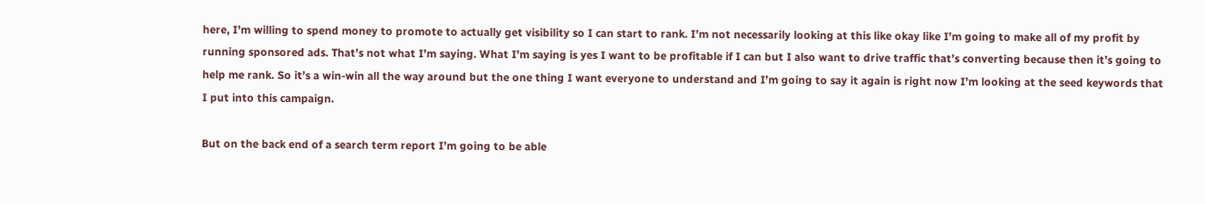here, I’m willing to spend money to promote to actually get visibility so I can start to rank. I’m not necessarily looking at this like okay like I’m going to make all of my profit by running sponsored ads. That’s not what I’m saying. What I’m saying is yes I want to be profitable if I can but I also want to drive traffic that’s converting because then it’s going to help me rank. So it’s a win-win all the way around but the one thing I want everyone to understand and I’m going to say it again is right now I’m looking at the seed keywords that I put into this campaign.

But on the back end of a search term report I’m going to be able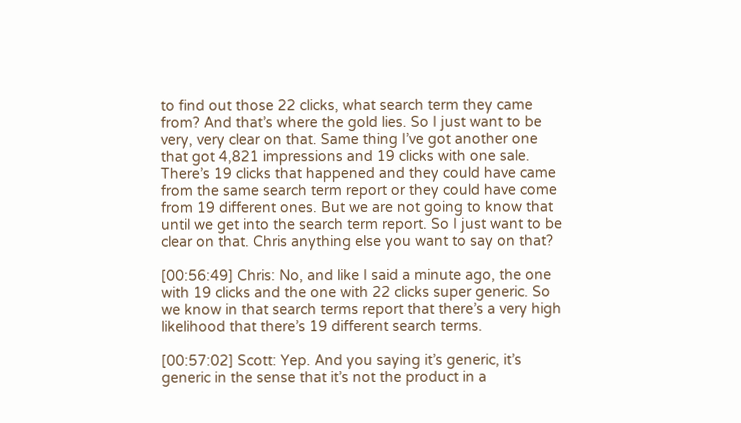to find out those 22 clicks, what search term they came from? And that’s where the gold lies. So I just want to be very, very clear on that. Same thing I’ve got another one that got 4,821 impressions and 19 clicks with one sale. There’s 19 clicks that happened and they could have came from the same search term report or they could have come from 19 different ones. But we are not going to know that until we get into the search term report. So I just want to be clear on that. Chris anything else you want to say on that?

[00:56:49] Chris: No, and like I said a minute ago, the one with 19 clicks and the one with 22 clicks super generic. So we know in that search terms report that there’s a very high likelihood that there’s 19 different search terms.

[00:57:02] Scott: Yep. And you saying it’s generic, it’s generic in the sense that it’s not the product in a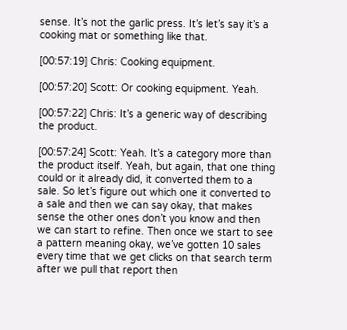sense. It’s not the garlic press. It’s let’s say it’s a cooking mat or something like that.

[00:57:19] Chris: Cooking equipment.

[00:57:20] Scott: Or cooking equipment. Yeah.

[00:57:22] Chris: It’s a generic way of describing the product.

[00:57:24] Scott: Yeah. It’s a category more than the product itself. Yeah, but again, that one thing could or it already did, it converted them to a sale. So let’s figure out which one it converted to a sale and then we can say okay, that makes sense the other ones don’t you know and then we can start to refine. Then once we start to see a pattern meaning okay, we’ve gotten 10 sales every time that we get clicks on that search term after we pull that report then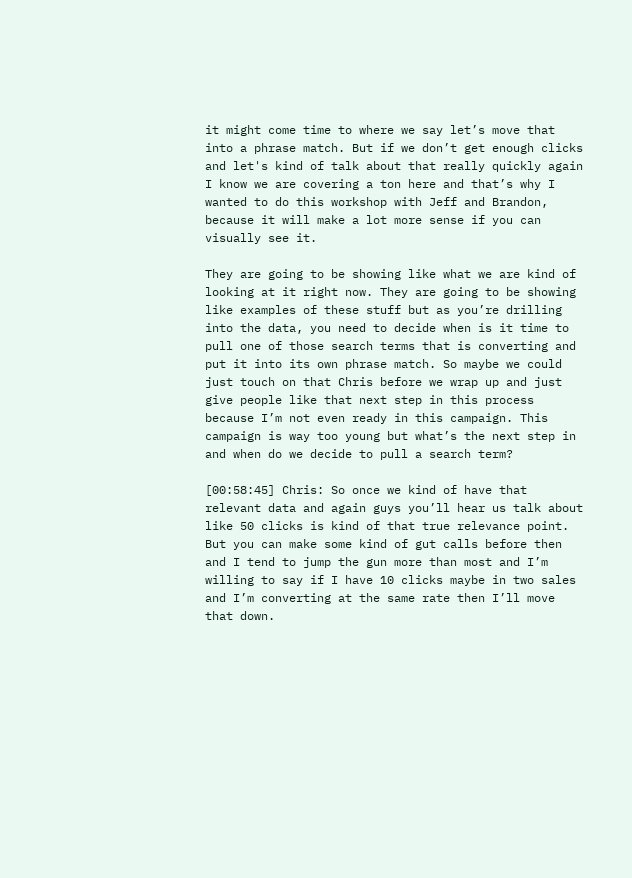it might come time to where we say let’s move that into a phrase match. But if we don’t get enough clicks and let's kind of talk about that really quickly again I know we are covering a ton here and that’s why I wanted to do this workshop with Jeff and Brandon, because it will make a lot more sense if you can visually see it.

They are going to be showing like what we are kind of looking at it right now. They are going to be showing like examples of these stuff but as you’re drilling into the data, you need to decide when is it time to pull one of those search terms that is converting and put it into its own phrase match. So maybe we could just touch on that Chris before we wrap up and just give people like that next step in this process because I’m not even ready in this campaign. This campaign is way too young but what’s the next step in and when do we decide to pull a search term?

[00:58:45] Chris: So once we kind of have that relevant data and again guys you’ll hear us talk about like 50 clicks is kind of that true relevance point. But you can make some kind of gut calls before then and I tend to jump the gun more than most and I’m willing to say if I have 10 clicks maybe in two sales and I’m converting at the same rate then I’ll move that down.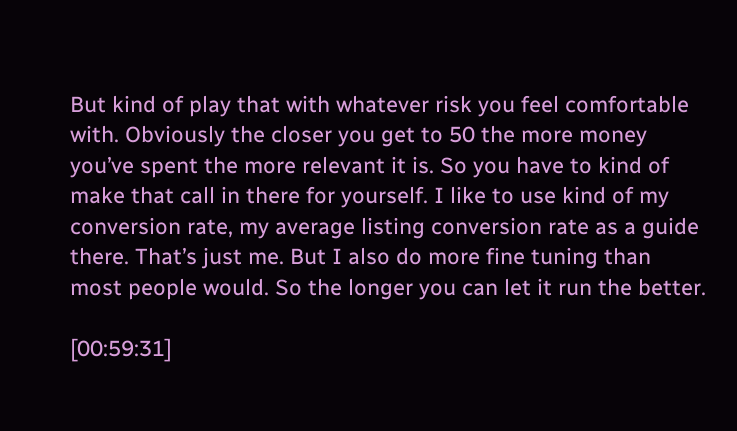But kind of play that with whatever risk you feel comfortable with. Obviously the closer you get to 50 the more money you’ve spent the more relevant it is. So you have to kind of make that call in there for yourself. I like to use kind of my conversion rate, my average listing conversion rate as a guide there. That’s just me. But I also do more fine tuning than most people would. So the longer you can let it run the better.

[00:59:31]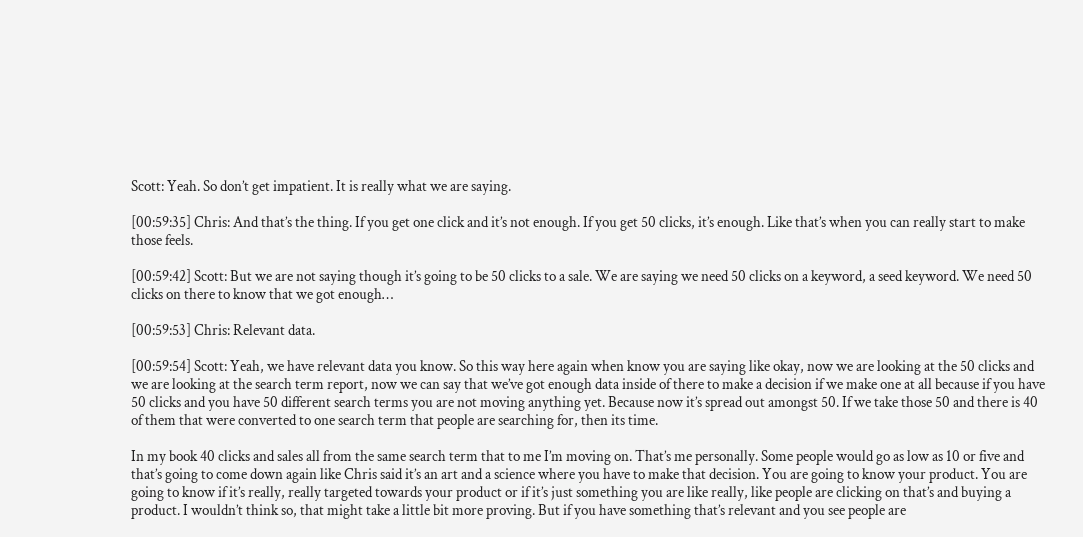Scott: Yeah. So don’t get impatient. It is really what we are saying.

[00:59:35] Chris: And that’s the thing. If you get one click and it’s not enough. If you get 50 clicks, it’s enough. Like that’s when you can really start to make those feels.

[00:59:42] Scott: But we are not saying though it’s going to be 50 clicks to a sale. We are saying we need 50 clicks on a keyword, a seed keyword. We need 50 clicks on there to know that we got enough…

[00:59:53] Chris: Relevant data.

[00:59:54] Scott: Yeah, we have relevant data you know. So this way here again when know you are saying like okay, now we are looking at the 50 clicks and we are looking at the search term report, now we can say that we’ve got enough data inside of there to make a decision if we make one at all because if you have 50 clicks and you have 50 different search terms you are not moving anything yet. Because now it’s spread out amongst 50. If we take those 50 and there is 40 of them that were converted to one search term that people are searching for, then its time.

In my book 40 clicks and sales all from the same search term that to me I’m moving on. That’s me personally. Some people would go as low as 10 or five and that’s going to come down again like Chris said it’s an art and a science where you have to make that decision. You are going to know your product. You are going to know if it’s really, really targeted towards your product or if it’s just something you are like really, like people are clicking on that’s and buying a product. I wouldn’t think so, that might take a little bit more proving. But if you have something that’s relevant and you see people are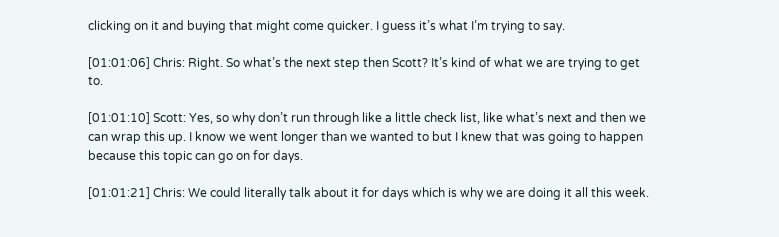clicking on it and buying that might come quicker. I guess it’s what I’m trying to say.

[01:01:06] Chris: Right. So what’s the next step then Scott? It’s kind of what we are trying to get to.

[01:01:10] Scott: Yes, so why don’t run through like a little check list, like what’s next and then we can wrap this up. I know we went longer than we wanted to but I knew that was going to happen because this topic can go on for days.

[01:01:21] Chris: We could literally talk about it for days which is why we are doing it all this week.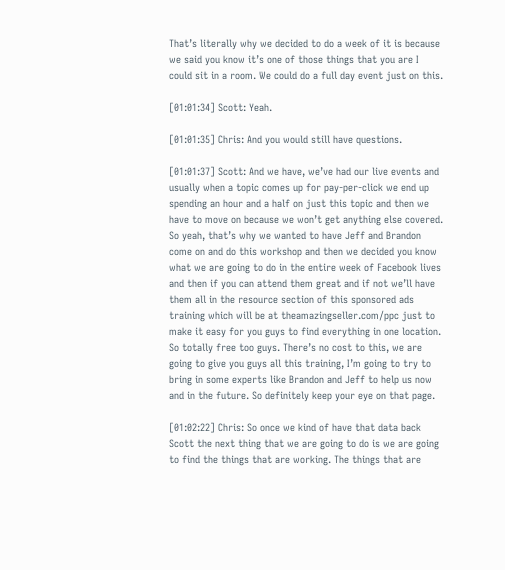That’s literally why we decided to do a week of it is because we said you know it’s one of those things that you are I could sit in a room. We could do a full day event just on this.

[01:01:34] Scott: Yeah.

[01:01:35] Chris: And you would still have questions.

[01:01:37] Scott: And we have, we’ve had our live events and usually when a topic comes up for pay-per-click we end up spending an hour and a half on just this topic and then we have to move on because we won’t get anything else covered. So yeah, that’s why we wanted to have Jeff and Brandon come on and do this workshop and then we decided you know what we are going to do in the entire week of Facebook lives and then if you can attend them great and if not we’ll have them all in the resource section of this sponsored ads training which will be at theamazingseller.com/ppc just to make it easy for you guys to find everything in one location. So totally free too guys. There’s no cost to this, we are going to give you guys all this training, I’m going to try to bring in some experts like Brandon and Jeff to help us now and in the future. So definitely keep your eye on that page.

[01:02:22] Chris: So once we kind of have that data back Scott the next thing that we are going to do is we are going to find the things that are working. The things that are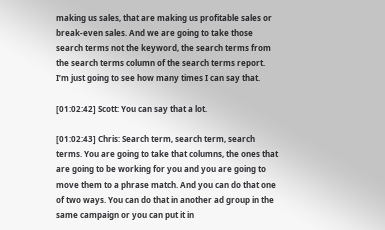making us sales, that are making us profitable sales or break-even sales. And we are going to take those search terms not the keyword, the search terms from the search terms column of the search terms report. I’m just going to see how many times I can say that.

[01:02:42] Scott: You can say that a lot.

[01:02:43] Chris: Search term, search term, search terms. You are going to take that columns, the ones that are going to be working for you and you are going to move them to a phrase match. And you can do that one of two ways. You can do that in another ad group in the same campaign or you can put it in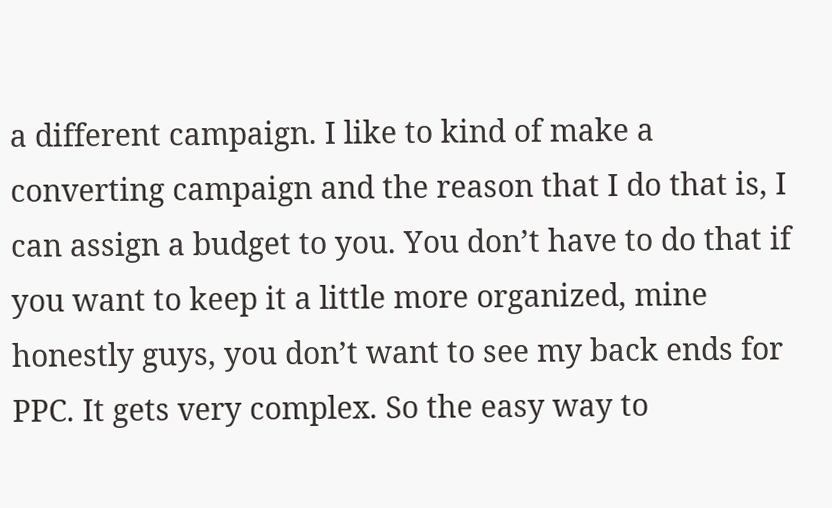a different campaign. I like to kind of make a converting campaign and the reason that I do that is, I can assign a budget to you. You don’t have to do that if you want to keep it a little more organized, mine honestly guys, you don’t want to see my back ends for PPC. It gets very complex. So the easy way to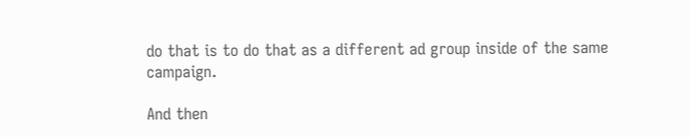do that is to do that as a different ad group inside of the same campaign.

And then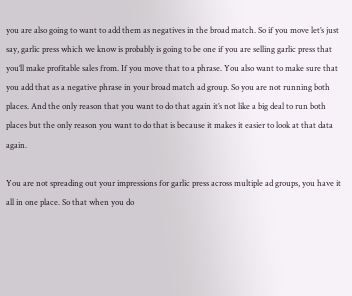you are also going to want to add them as negatives in the broad match. So if you move let’s just say, garlic press which we know is probably is going to be one if you are selling garlic press that you’ll make profitable sales from. If you move that to a phrase. You also want to make sure that you add that as a negative phrase in your broad match ad group. So you are not running both places. And the only reason that you want to do that again it’s not like a big deal to run both places but the only reason you want to do that is because it makes it easier to look at that data again.

You are not spreading out your impressions for garlic press across multiple ad groups, you have it all in one place. So that when you do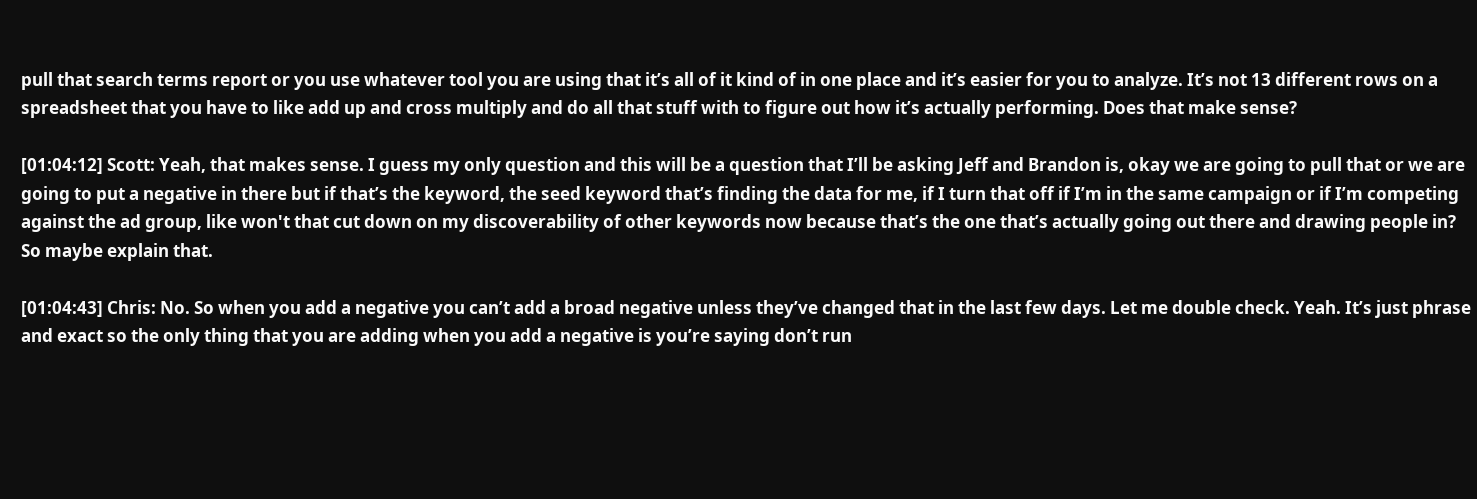pull that search terms report or you use whatever tool you are using that it’s all of it kind of in one place and it’s easier for you to analyze. It’s not 13 different rows on a spreadsheet that you have to like add up and cross multiply and do all that stuff with to figure out how it’s actually performing. Does that make sense?

[01:04:12] Scott: Yeah, that makes sense. I guess my only question and this will be a question that I’ll be asking Jeff and Brandon is, okay we are going to pull that or we are going to put a negative in there but if that’s the keyword, the seed keyword that’s finding the data for me, if I turn that off if I’m in the same campaign or if I’m competing against the ad group, like won't that cut down on my discoverability of other keywords now because that’s the one that’s actually going out there and drawing people in? So maybe explain that.

[01:04:43] Chris: No. So when you add a negative you can’t add a broad negative unless they’ve changed that in the last few days. Let me double check. Yeah. It’s just phrase and exact so the only thing that you are adding when you add a negative is you’re saying don’t run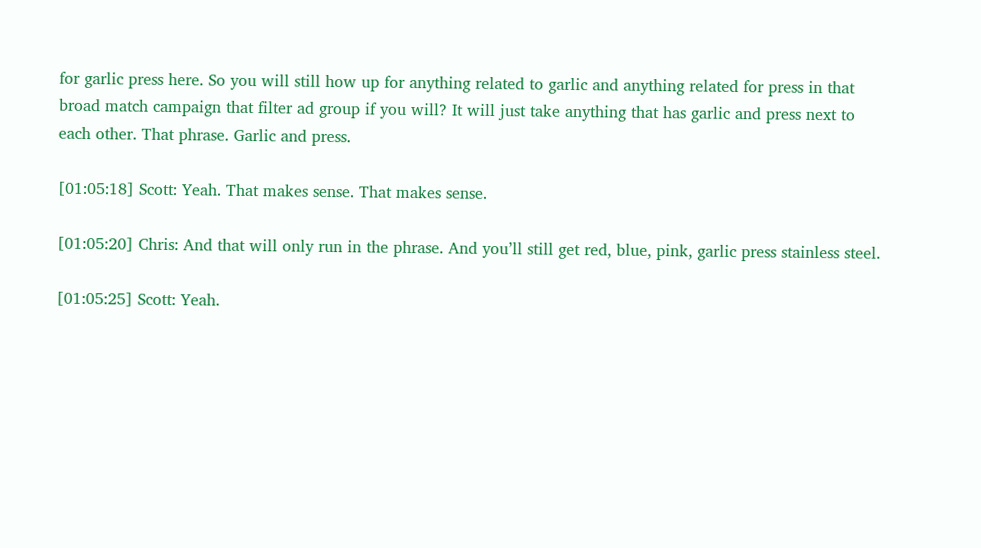for garlic press here. So you will still how up for anything related to garlic and anything related for press in that broad match campaign that filter ad group if you will? It will just take anything that has garlic and press next to each other. That phrase. Garlic and press.

[01:05:18] Scott: Yeah. That makes sense. That makes sense.

[01:05:20] Chris: And that will only run in the phrase. And you’ll still get red, blue, pink, garlic press stainless steel.

[01:05:25] Scott: Yeah.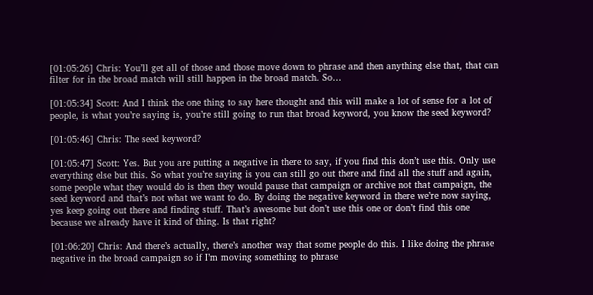[01:05:26] Chris: You’ll get all of those and those move down to phrase and then anything else that, that can filter for in the broad match will still happen in the broad match. So…

[01:05:34] Scott: And I think the one thing to say here thought and this will make a lot of sense for a lot of people, is what you’re saying is, you’re still going to run that broad keyword, you know the seed keyword?

[01:05:46] Chris: The seed keyword?

[01:05:47] Scott: Yes. But you are putting a negative in there to say, if you find this don’t use this. Only use everything else but this. So what you’re saying is you can still go out there and find all the stuff and again, some people what they would do is then they would pause that campaign or archive not that campaign, the seed keyword and that’s not what we want to do. By doing the negative keyword in there we’re now saying, yes keep going out there and finding stuff. That’s awesome but don’t use this one or don’t find this one because we already have it kind of thing. Is that right?

[01:06:20] Chris: And there’s actually, there’s another way that some people do this. I like doing the phrase negative in the broad campaign so if I’m moving something to phrase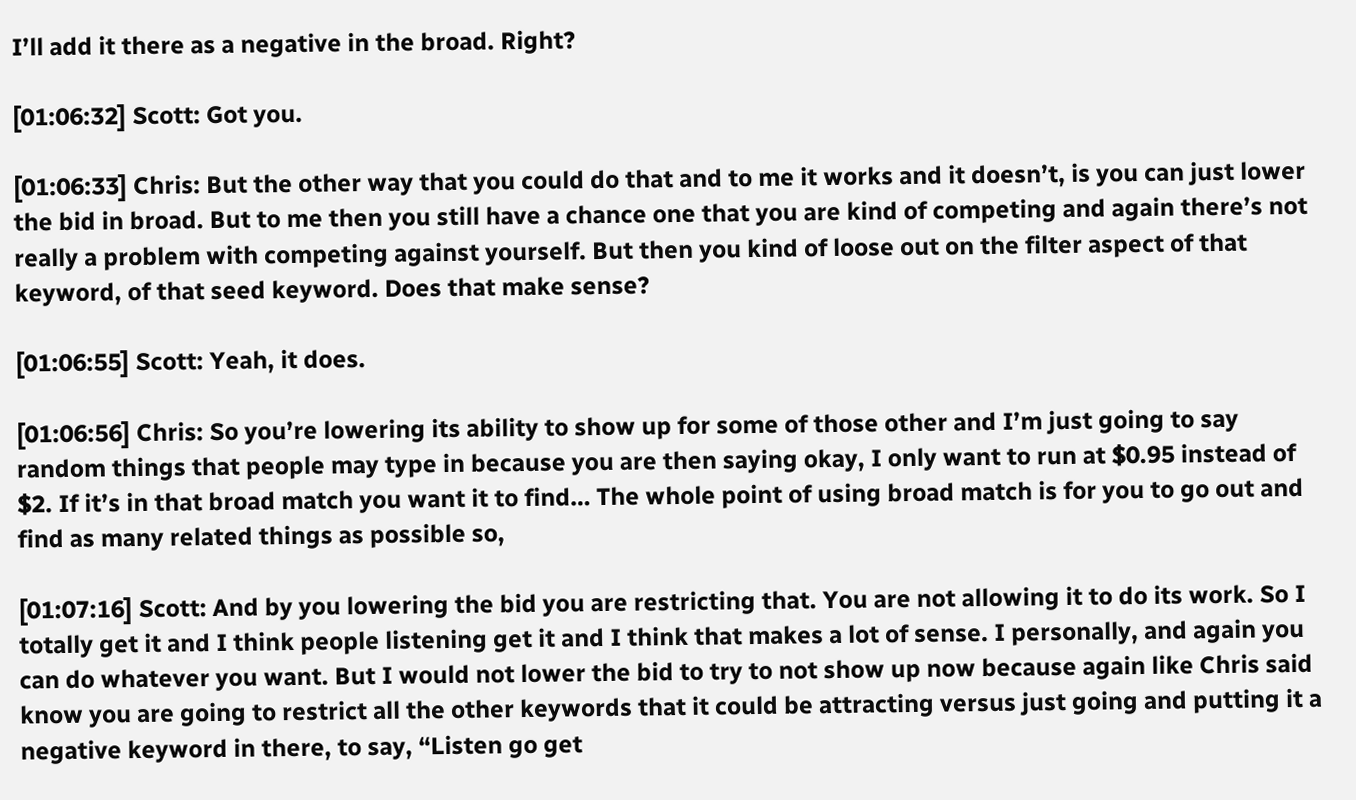I’ll add it there as a negative in the broad. Right?

[01:06:32] Scott: Got you.

[01:06:33] Chris: But the other way that you could do that and to me it works and it doesn’t, is you can just lower the bid in broad. But to me then you still have a chance one that you are kind of competing and again there’s not really a problem with competing against yourself. But then you kind of loose out on the filter aspect of that keyword, of that seed keyword. Does that make sense?

[01:06:55] Scott: Yeah, it does.

[01:06:56] Chris: So you’re lowering its ability to show up for some of those other and I’m just going to say random things that people may type in because you are then saying okay, I only want to run at $0.95 instead of $2. If it’s in that broad match you want it to find… The whole point of using broad match is for you to go out and find as many related things as possible so,

[01:07:16] Scott: And by you lowering the bid you are restricting that. You are not allowing it to do its work. So I totally get it and I think people listening get it and I think that makes a lot of sense. I personally, and again you can do whatever you want. But I would not lower the bid to try to not show up now because again like Chris said know you are going to restrict all the other keywords that it could be attracting versus just going and putting it a negative keyword in there, to say, “Listen go get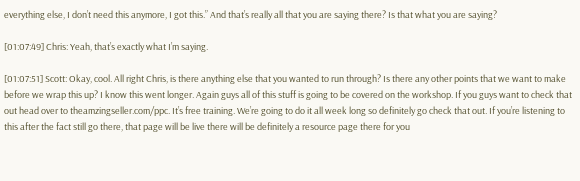everything else, I don’t need this anymore, I got this.” And that’s really all that you are saying there? Is that what you are saying?

[01:07:49] Chris: Yeah, that’s exactly what I’m saying.

[01:07:51] Scott: Okay, cool. All right Chris, is there anything else that you wanted to run through? Is there any other points that we want to make before we wrap this up? I know this went longer. Again guys all of this stuff is going to be covered on the workshop. If you guys want to check that out head over to theamzingseller.com/ppc. It’s free training. We’re going to do it all week long so definitely go check that out. If you’re listening to this after the fact still go there, that page will be live there will be definitely a resource page there for you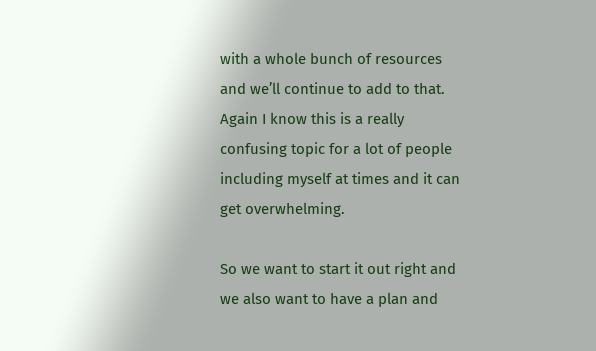with a whole bunch of resources and we’ll continue to add to that. Again I know this is a really confusing topic for a lot of people including myself at times and it can get overwhelming.

So we want to start it out right and we also want to have a plan and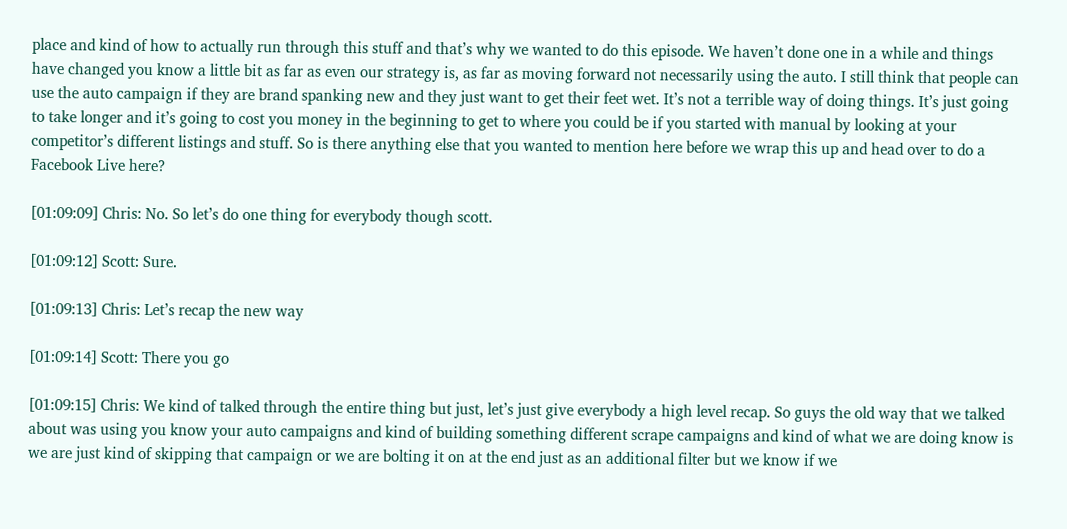place and kind of how to actually run through this stuff and that’s why we wanted to do this episode. We haven’t done one in a while and things have changed you know a little bit as far as even our strategy is, as far as moving forward not necessarily using the auto. I still think that people can use the auto campaign if they are brand spanking new and they just want to get their feet wet. It’s not a terrible way of doing things. It’s just going to take longer and it’s going to cost you money in the beginning to get to where you could be if you started with manual by looking at your competitor’s different listings and stuff. So is there anything else that you wanted to mention here before we wrap this up and head over to do a Facebook Live here?

[01:09:09] Chris: No. So let’s do one thing for everybody though scott.

[01:09:12] Scott: Sure.

[01:09:13] Chris: Let’s recap the new way

[01:09:14] Scott: There you go

[01:09:15] Chris: We kind of talked through the entire thing but just, let’s just give everybody a high level recap. So guys the old way that we talked about was using you know your auto campaigns and kind of building something different scrape campaigns and kind of what we are doing know is we are just kind of skipping that campaign or we are bolting it on at the end just as an additional filter but we know if we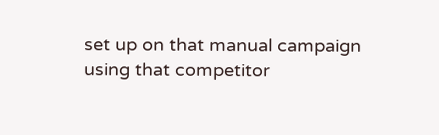set up on that manual campaign using that competitor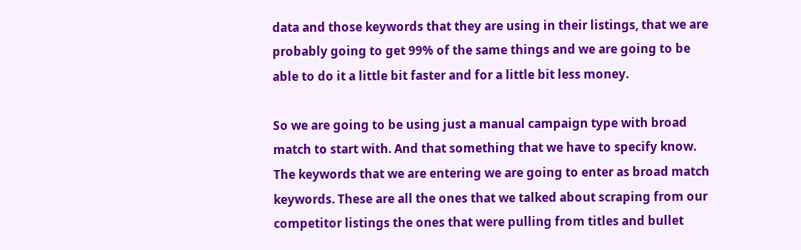data and those keywords that they are using in their listings, that we are probably going to get 99% of the same things and we are going to be able to do it a little bit faster and for a little bit less money.

So we are going to be using just a manual campaign type with broad match to start with. And that something that we have to specify know. The keywords that we are entering we are going to enter as broad match keywords. These are all the ones that we talked about scraping from our competitor listings the ones that were pulling from titles and bullet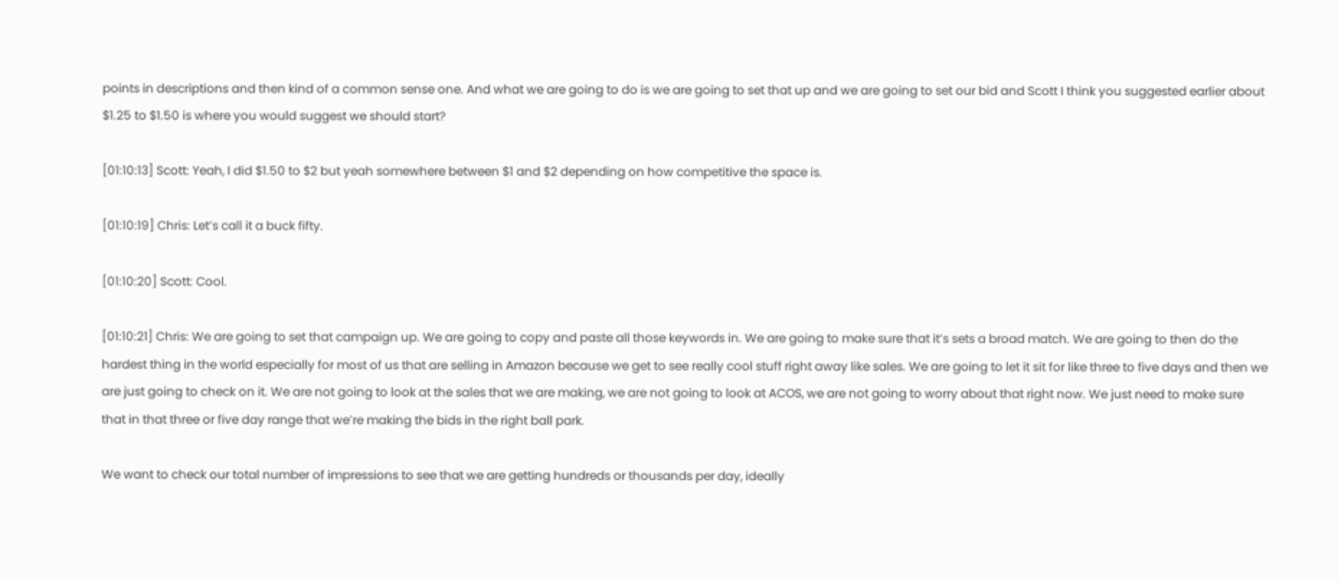points in descriptions and then kind of a common sense one. And what we are going to do is we are going to set that up and we are going to set our bid and Scott I think you suggested earlier about $1.25 to $1.50 is where you would suggest we should start?

[01:10:13] Scott: Yeah, I did $1.50 to $2 but yeah somewhere between $1 and $2 depending on how competitive the space is.

[01:10:19] Chris: Let’s call it a buck fifty.

[01:10:20] Scott: Cool.

[01:10:21] Chris: We are going to set that campaign up. We are going to copy and paste all those keywords in. We are going to make sure that it’s sets a broad match. We are going to then do the hardest thing in the world especially for most of us that are selling in Amazon because we get to see really cool stuff right away like sales. We are going to let it sit for like three to five days and then we are just going to check on it. We are not going to look at the sales that we are making, we are not going to look at ACOS, we are not going to worry about that right now. We just need to make sure that in that three or five day range that we’re making the bids in the right ball park.

We want to check our total number of impressions to see that we are getting hundreds or thousands per day, ideally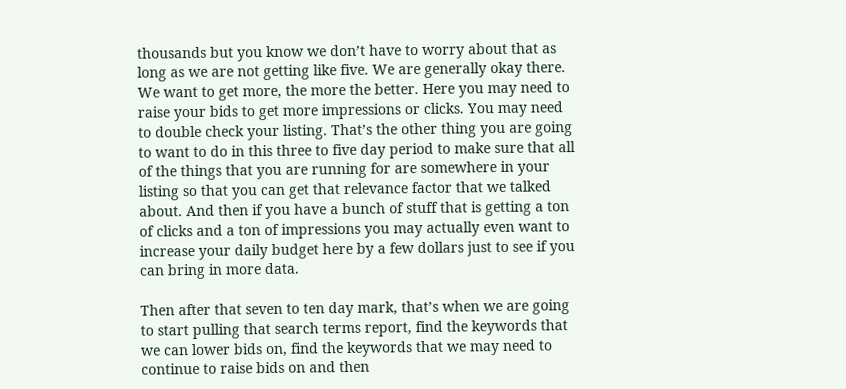thousands but you know we don’t have to worry about that as long as we are not getting like five. We are generally okay there. We want to get more, the more the better. Here you may need to raise your bids to get more impressions or clicks. You may need to double check your listing. That’s the other thing you are going to want to do in this three to five day period to make sure that all of the things that you are running for are somewhere in your listing so that you can get that relevance factor that we talked about. And then if you have a bunch of stuff that is getting a ton of clicks and a ton of impressions you may actually even want to increase your daily budget here by a few dollars just to see if you can bring in more data.

Then after that seven to ten day mark, that’s when we are going to start pulling that search terms report, find the keywords that we can lower bids on, find the keywords that we may need to continue to raise bids on and then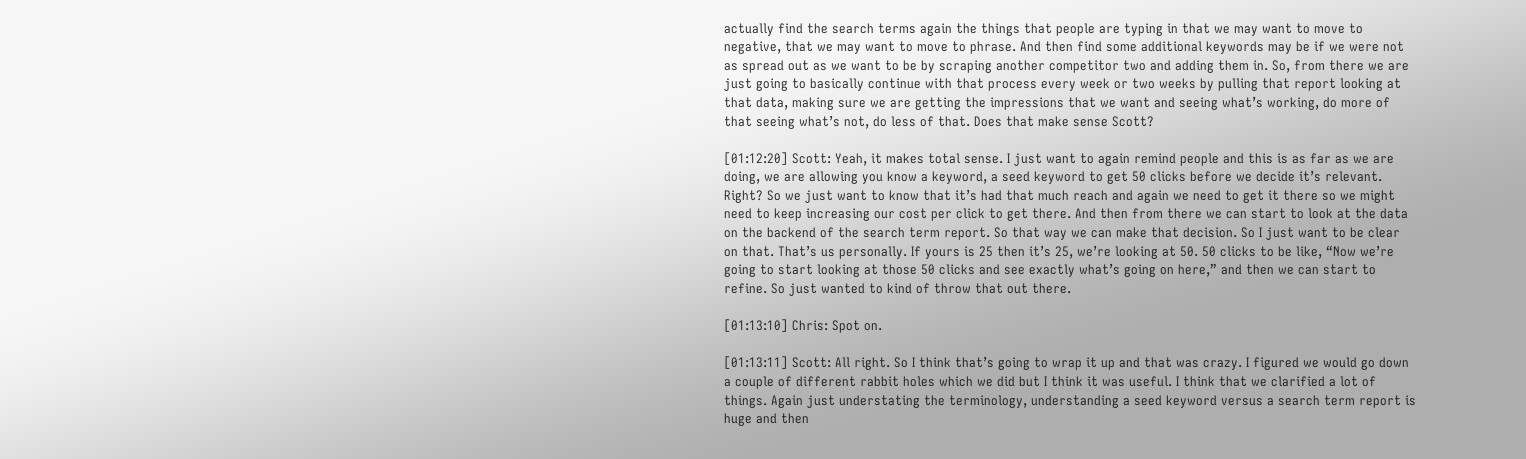actually find the search terms again the things that people are typing in that we may want to move to negative, that we may want to move to phrase. And then find some additional keywords may be if we were not as spread out as we want to be by scraping another competitor two and adding them in. So, from there we are just going to basically continue with that process every week or two weeks by pulling that report looking at that data, making sure we are getting the impressions that we want and seeing what’s working, do more of that seeing what’s not, do less of that. Does that make sense Scott?

[01:12:20] Scott: Yeah, it makes total sense. I just want to again remind people and this is as far as we are doing, we are allowing you know a keyword, a seed keyword to get 50 clicks before we decide it’s relevant. Right? So we just want to know that it’s had that much reach and again we need to get it there so we might need to keep increasing our cost per click to get there. And then from there we can start to look at the data on the backend of the search term report. So that way we can make that decision. So I just want to be clear on that. That’s us personally. If yours is 25 then it’s 25, we’re looking at 50. 50 clicks to be like, “Now we’re going to start looking at those 50 clicks and see exactly what’s going on here,” and then we can start to refine. So just wanted to kind of throw that out there.

[01:13:10] Chris: Spot on.

[01:13:11] Scott: All right. So I think that’s going to wrap it up and that was crazy. I figured we would go down a couple of different rabbit holes which we did but I think it was useful. I think that we clarified a lot of things. Again just understating the terminology, understanding a seed keyword versus a search term report is huge and then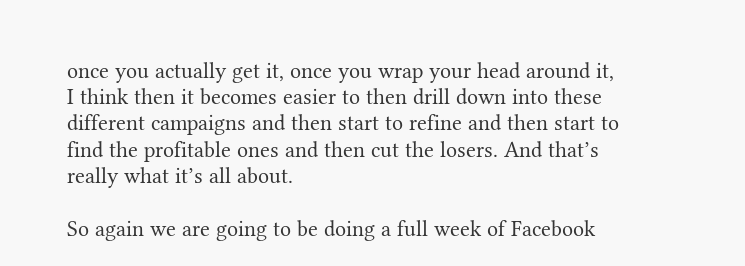once you actually get it, once you wrap your head around it, I think then it becomes easier to then drill down into these different campaigns and then start to refine and then start to find the profitable ones and then cut the losers. And that’s really what it’s all about.

So again we are going to be doing a full week of Facebook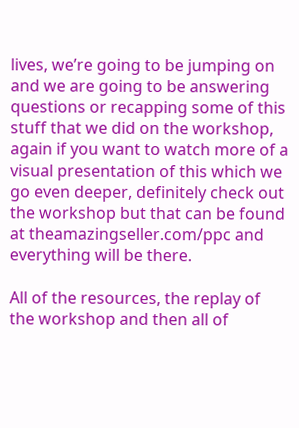lives, we’re going to be jumping on and we are going to be answering questions or recapping some of this stuff that we did on the workshop, again if you want to watch more of a visual presentation of this which we go even deeper, definitely check out the workshop but that can be found at theamazingseller.com/ppc and everything will be there.

All of the resources, the replay of the workshop and then all of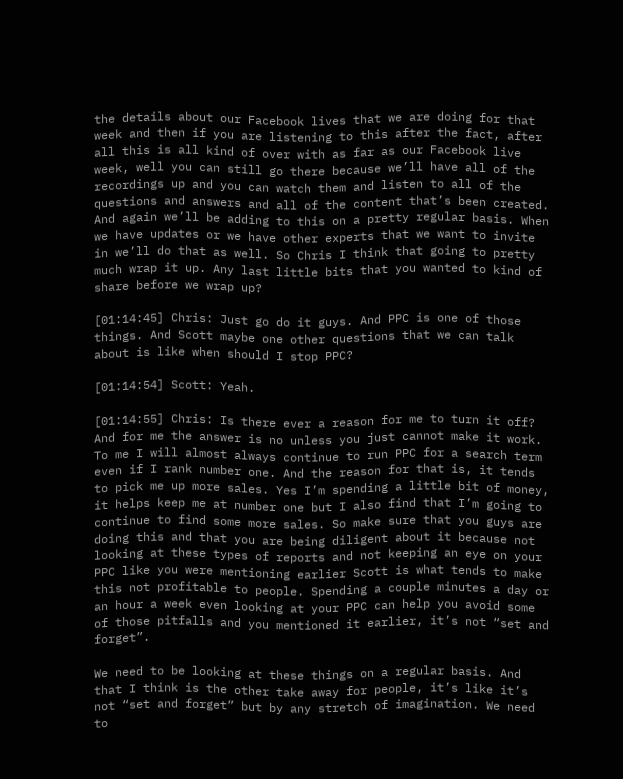the details about our Facebook lives that we are doing for that week and then if you are listening to this after the fact, after all this is all kind of over with as far as our Facebook live week, well you can still go there because we’ll have all of the recordings up and you can watch them and listen to all of the questions and answers and all of the content that’s been created. And again we’ll be adding to this on a pretty regular basis. When we have updates or we have other experts that we want to invite in we’ll do that as well. So Chris I think that going to pretty much wrap it up. Any last little bits that you wanted to kind of share before we wrap up?

[01:14:45] Chris: Just go do it guys. And PPC is one of those things. And Scott maybe one other questions that we can talk about is like when should I stop PPC?

[01:14:54] Scott: Yeah.

[01:14:55] Chris: Is there ever a reason for me to turn it off? And for me the answer is no unless you just cannot make it work. To me I will almost always continue to run PPC for a search term even if I rank number one. And the reason for that is, it tends to pick me up more sales. Yes I’m spending a little bit of money, it helps keep me at number one but I also find that I’m going to continue to find some more sales. So make sure that you guys are doing this and that you are being diligent about it because not looking at these types of reports and not keeping an eye on your PPC like you were mentioning earlier Scott is what tends to make this not profitable to people. Spending a couple minutes a day or an hour a week even looking at your PPC can help you avoid some of those pitfalls and you mentioned it earlier, it’s not “set and forget”.

We need to be looking at these things on a regular basis. And that I think is the other take away for people, it’s like it’s not “set and forget” but by any stretch of imagination. We need to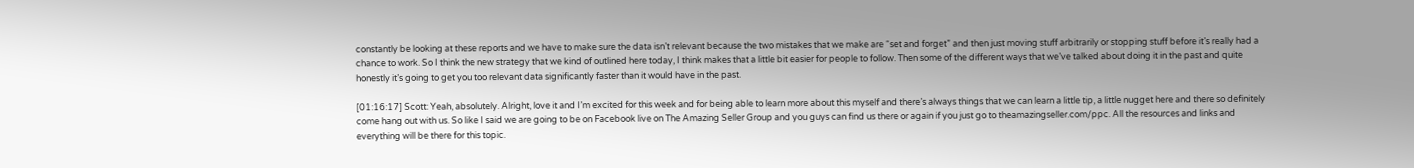constantly be looking at these reports and we have to make sure the data isn’t relevant because the two mistakes that we make are “set and forget” and then just moving stuff arbitrarily or stopping stuff before it’s really had a chance to work. So I think the new strategy that we kind of outlined here today, I think makes that a little bit easier for people to follow. Then some of the different ways that we’ve talked about doing it in the past and quite honestly it’s going to get you too relevant data significantly faster than it would have in the past.

[01:16:17] Scott: Yeah, absolutely. Alright, love it and I’m excited for this week and for being able to learn more about this myself and there’s always things that we can learn a little tip, a little nugget here and there so definitely come hang out with us. So like I said we are going to be on Facebook live on The Amazing Seller Group and you guys can find us there or again if you just go to theamazingseller.com/ppc. All the resources and links and everything will be there for this topic.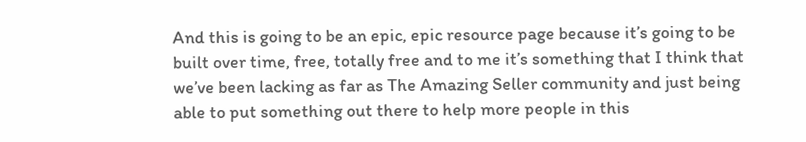And this is going to be an epic, epic resource page because it’s going to be built over time, free, totally free and to me it’s something that I think that we’ve been lacking as far as The Amazing Seller community and just being able to put something out there to help more people in this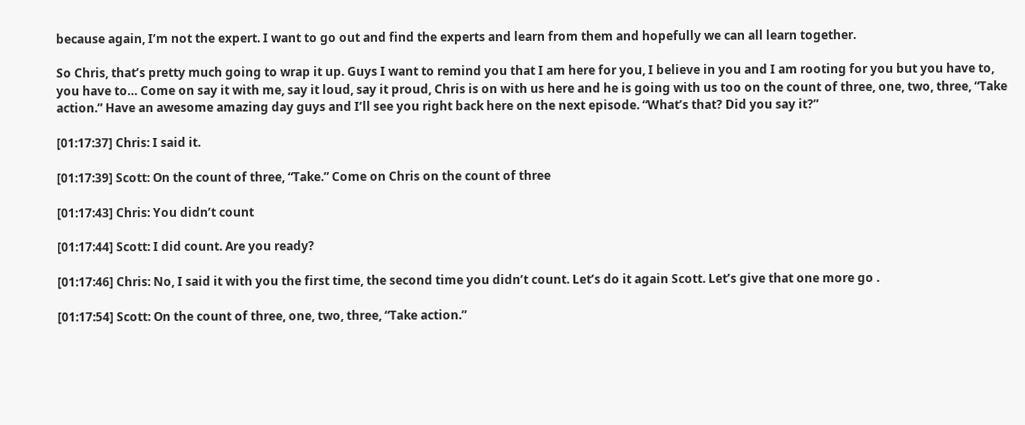because again, I’m not the expert. I want to go out and find the experts and learn from them and hopefully we can all learn together.

So Chris, that’s pretty much going to wrap it up. Guys I want to remind you that I am here for you, I believe in you and I am rooting for you but you have to, you have to… Come on say it with me, say it loud, say it proud, Chris is on with us here and he is going with us too on the count of three, one, two, three, “Take action.” Have an awesome amazing day guys and I’ll see you right back here on the next episode. “What’s that? Did you say it?”

[01:17:37] Chris: I said it.

[01:17:39] Scott: On the count of three, “Take.” Come on Chris on the count of three

[01:17:43] Chris: You didn’t count

[01:17:44] Scott: I did count. Are you ready?

[01:17:46] Chris: No, I said it with you the first time, the second time you didn’t count. Let’s do it again Scott. Let’s give that one more go .

[01:17:54] Scott: On the count of three, one, two, three, “Take action.”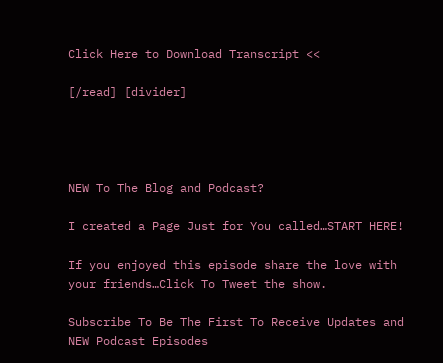Click Here to Download Transcript <<

[/read] [divider]




NEW To The Blog and Podcast?

I created a Page Just for You called…START HERE!

If you enjoyed this episode share the love with your friends…Click To Tweet the show.

Subscribe To Be The First To Receive Updates and NEW Podcast Episodes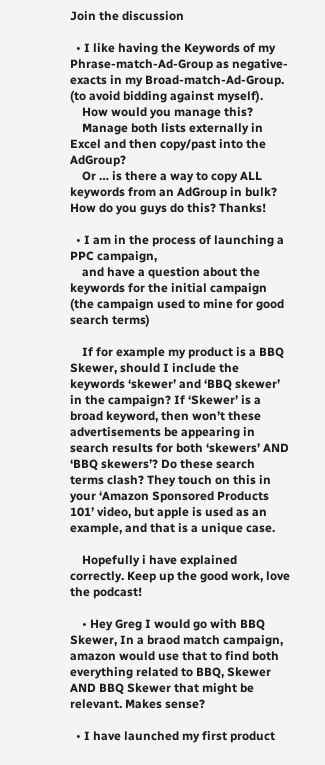Join the discussion

  • I like having the Keywords of my Phrase-match-Ad-Group as negative-exacts in my Broad-match-Ad-Group. (to avoid bidding against myself).
    How would you manage this?
    Manage both lists externally in Excel and then copy/past into the AdGroup?
    Or … is there a way to copy ALL keywords from an AdGroup in bulk? How do you guys do this? Thanks!

  • I am in the process of launching a PPC campaign,
    and have a question about the keywords for the initial campaign (the campaign used to mine for good search terms)

    If for example my product is a BBQ Skewer, should I include the keywords ‘skewer’ and ‘BBQ skewer’ in the campaign? If ‘Skewer’ is a broad keyword, then won’t these advertisements be appearing in search results for both ‘skewers’ AND ‘BBQ skewers’? Do these search terms clash? They touch on this in your ‘Amazon Sponsored Products 101’ video, but apple is used as an example, and that is a unique case.

    Hopefully i have explained correctly. Keep up the good work, love the podcast!

    • Hey Greg I would go with BBQ Skewer, In a braod match campaign, amazon would use that to find both everything related to BBQ, Skewer AND BBQ Skewer that might be relevant. Makes sense?

  • I have launched my first product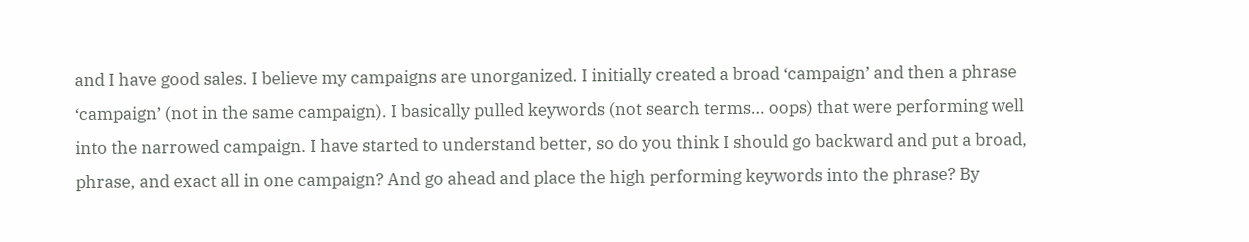and I have good sales. I believe my campaigns are unorganized. I initially created a broad ‘campaign’ and then a phrase ‘campaign’ (not in the same campaign). I basically pulled keywords (not search terms… oops) that were performing well into the narrowed campaign. I have started to understand better, so do you think I should go backward and put a broad, phrase, and exact all in one campaign? And go ahead and place the high performing keywords into the phrase? By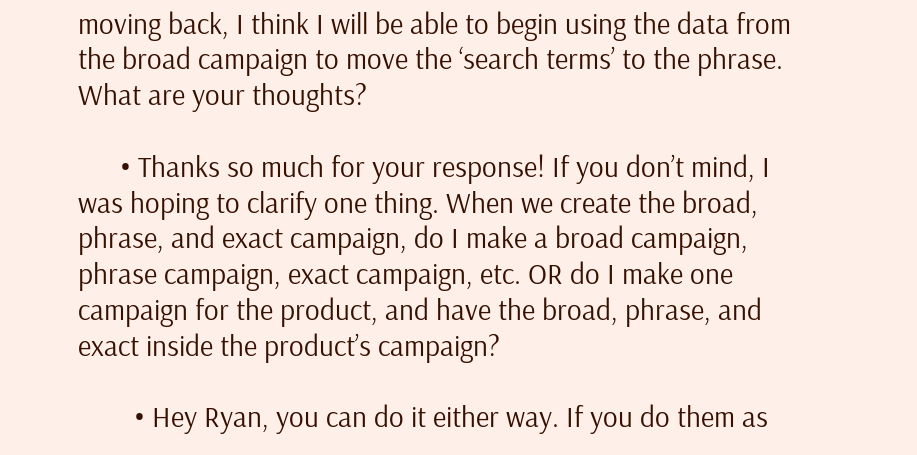moving back, I think I will be able to begin using the data from the broad campaign to move the ‘search terms’ to the phrase. What are your thoughts?

      • Thanks so much for your response! If you don’t mind, I was hoping to clarify one thing. When we create the broad, phrase, and exact campaign, do I make a broad campaign, phrase campaign, exact campaign, etc. OR do I make one campaign for the product, and have the broad, phrase, and exact inside the product’s campaign?

        • Hey Ryan, you can do it either way. If you do them as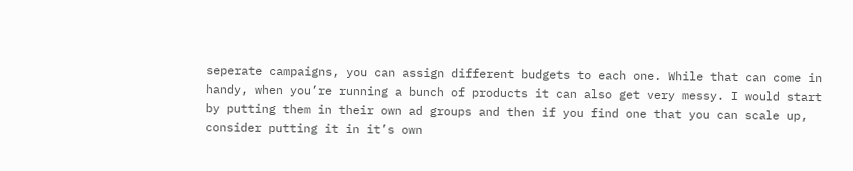seperate campaigns, you can assign different budgets to each one. While that can come in handy, when you’re running a bunch of products it can also get very messy. I would start by putting them in their own ad groups and then if you find one that you can scale up, consider putting it in it’s own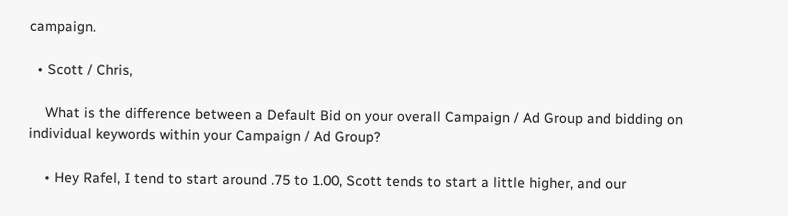campaign.

  • Scott / Chris,

    What is the difference between a Default Bid on your overall Campaign / Ad Group and bidding on individual keywords within your Campaign / Ad Group?

    • Hey Rafel, I tend to start around .75 to 1.00, Scott tends to start a little higher, and our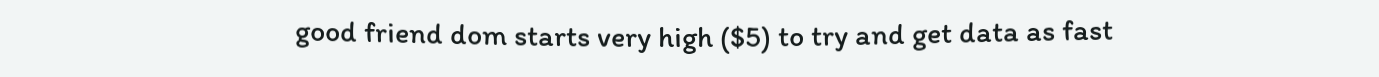good friend dom starts very high ($5) to try and get data as fast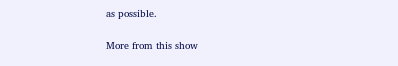as possible.

More from this show